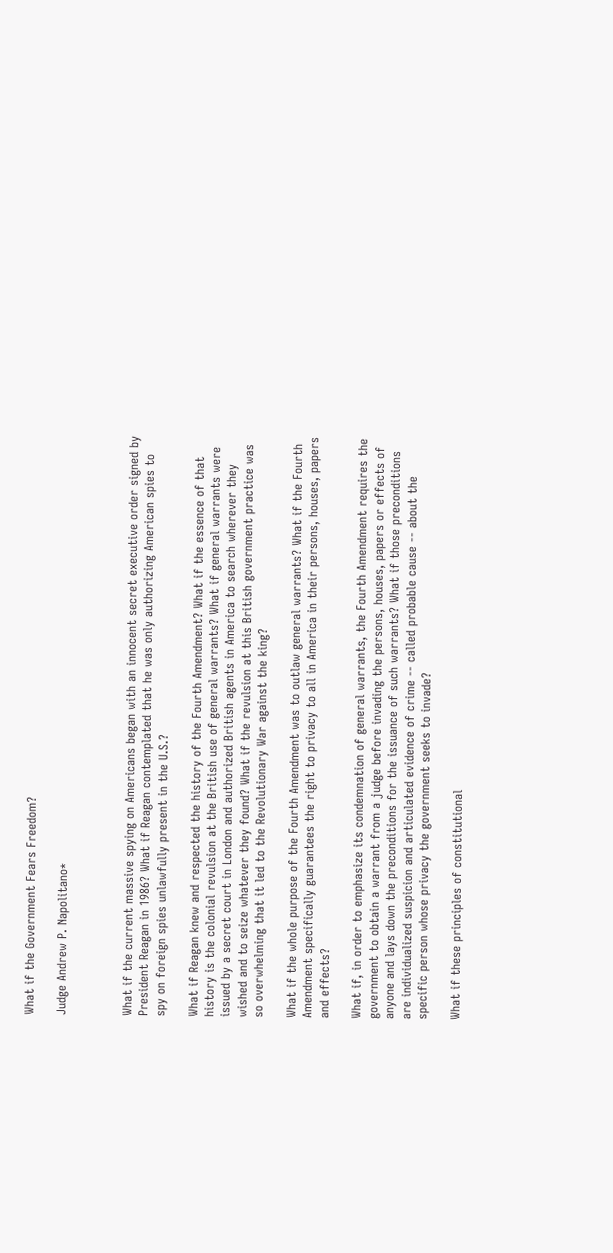What if the Government Fears Freedom?

Judge Andrew P. Napolitano*



What if the current massive spying on Americans began with an innocent secret executive order signed by President Reagan in 1986? What if Reagan contemplated that he was only authorizing American spies to spy on foreign spies unlawfully present in the U.S.?

What if Reagan knew and respected the history of the Fourth Amendment? What if the essence of that history is the colonial revulsion at the British use of general warrants? What if general warrants were issued by a secret court in London and authorized British agents in America to search wherever they wished and to seize whatever they found? What if the revulsion at this British government practice was so overwhelming that it led to the Revolutionary War against the king?

What if the whole purpose of the Fourth Amendment was to outlaw general warrants? What if the Fourth Amendment specifically guarantees the right to privacy to all in America in their persons, houses, papers and effects?

What if, in order to emphasize its condemnation of general warrants, the Fourth Amendment requires the government to obtain a warrant from a judge before invading the persons, houses, papers or effects of anyone and lays down the preconditions for the issuance of such warrants? What if those preconditions are individualized suspicion and articulated evidence of crime -- called probable cause -- about the specific person whose privacy the government seeks to invade?

What if these principles of constitutional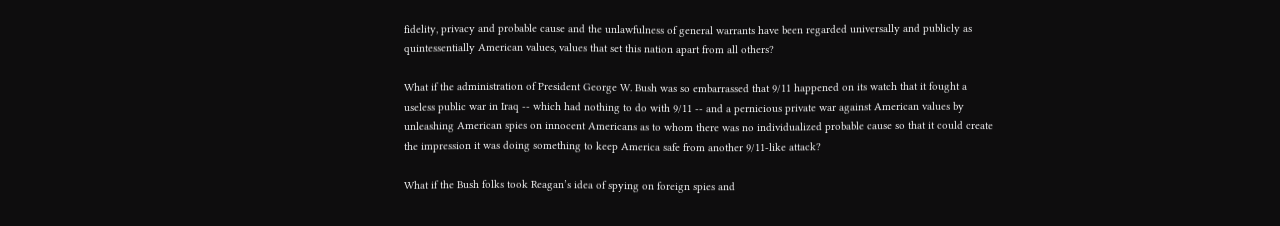fidelity, privacy and probable cause and the unlawfulness of general warrants have been regarded universally and publicly as quintessentially American values, values that set this nation apart from all others?

What if the administration of President George W. Bush was so embarrassed that 9/11 happened on its watch that it fought a useless public war in Iraq -- which had nothing to do with 9/11 -- and a pernicious private war against American values by unleashing American spies on innocent Americans as to whom there was no individualized probable cause so that it could create the impression it was doing something to keep America safe from another 9/11-like attack?

What if the Bush folks took Reagan’s idea of spying on foreign spies and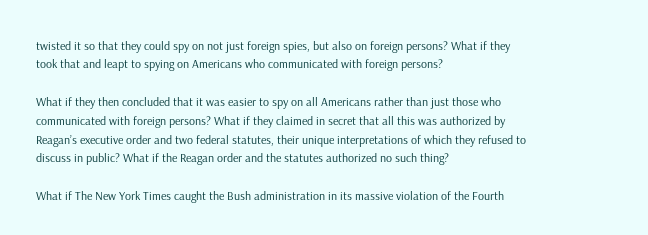twisted it so that they could spy on not just foreign spies, but also on foreign persons? What if they took that and leapt to spying on Americans who communicated with foreign persons?

What if they then concluded that it was easier to spy on all Americans rather than just those who communicated with foreign persons? What if they claimed in secret that all this was authorized by Reagan’s executive order and two federal statutes, their unique interpretations of which they refused to discuss in public? What if the Reagan order and the statutes authorized no such thing?

What if The New York Times caught the Bush administration in its massive violation of the Fourth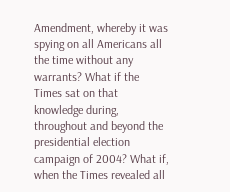Amendment, whereby it was spying on all Americans all the time without any warrants? What if the Times sat on that knowledge during, throughout and beyond the presidential election campaign of 2004? What if, when the Times revealed all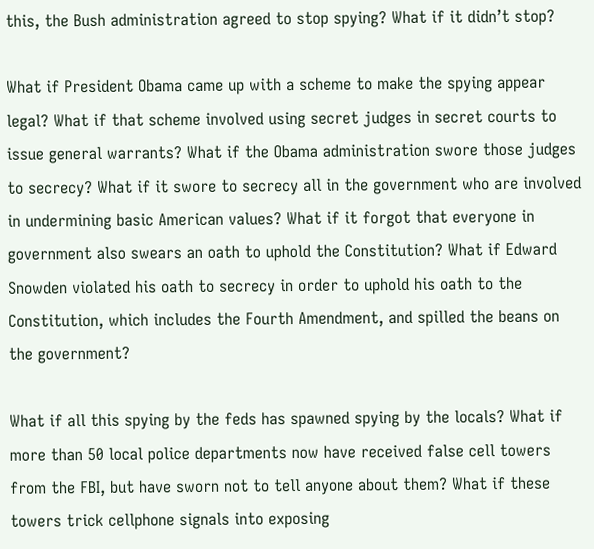this, the Bush administration agreed to stop spying? What if it didn’t stop?

What if President Obama came up with a scheme to make the spying appear legal? What if that scheme involved using secret judges in secret courts to issue general warrants? What if the Obama administration swore those judges to secrecy? What if it swore to secrecy all in the government who are involved in undermining basic American values? What if it forgot that everyone in government also swears an oath to uphold the Constitution? What if Edward Snowden violated his oath to secrecy in order to uphold his oath to the Constitution, which includes the Fourth Amendment, and spilled the beans on the government?

What if all this spying by the feds has spawned spying by the locals? What if more than 50 local police departments now have received false cell towers from the FBI, but have sworn not to tell anyone about them? What if these towers trick cellphone signals into exposing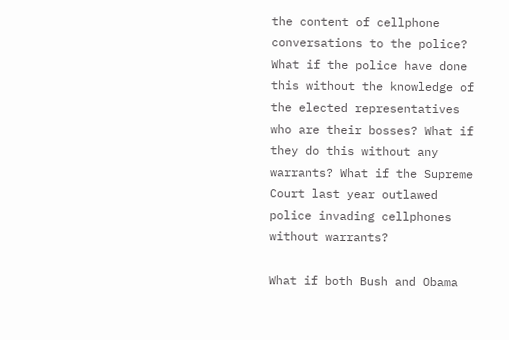the content of cellphone conversations to the police? What if the police have done this without the knowledge of the elected representatives who are their bosses? What if they do this without any warrants? What if the Supreme Court last year outlawed police invading cellphones without warrants?

What if both Bush and Obama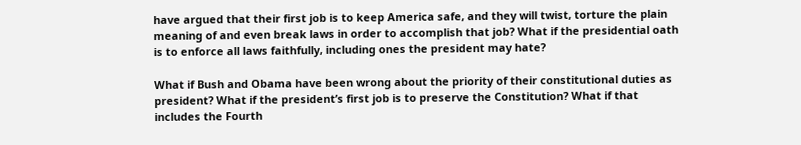have argued that their first job is to keep America safe, and they will twist, torture the plain meaning of and even break laws in order to accomplish that job? What if the presidential oath is to enforce all laws faithfully, including ones the president may hate?

What if Bush and Obama have been wrong about the priority of their constitutional duties as president? What if the president’s first job is to preserve the Constitution? What if that includes the Fourth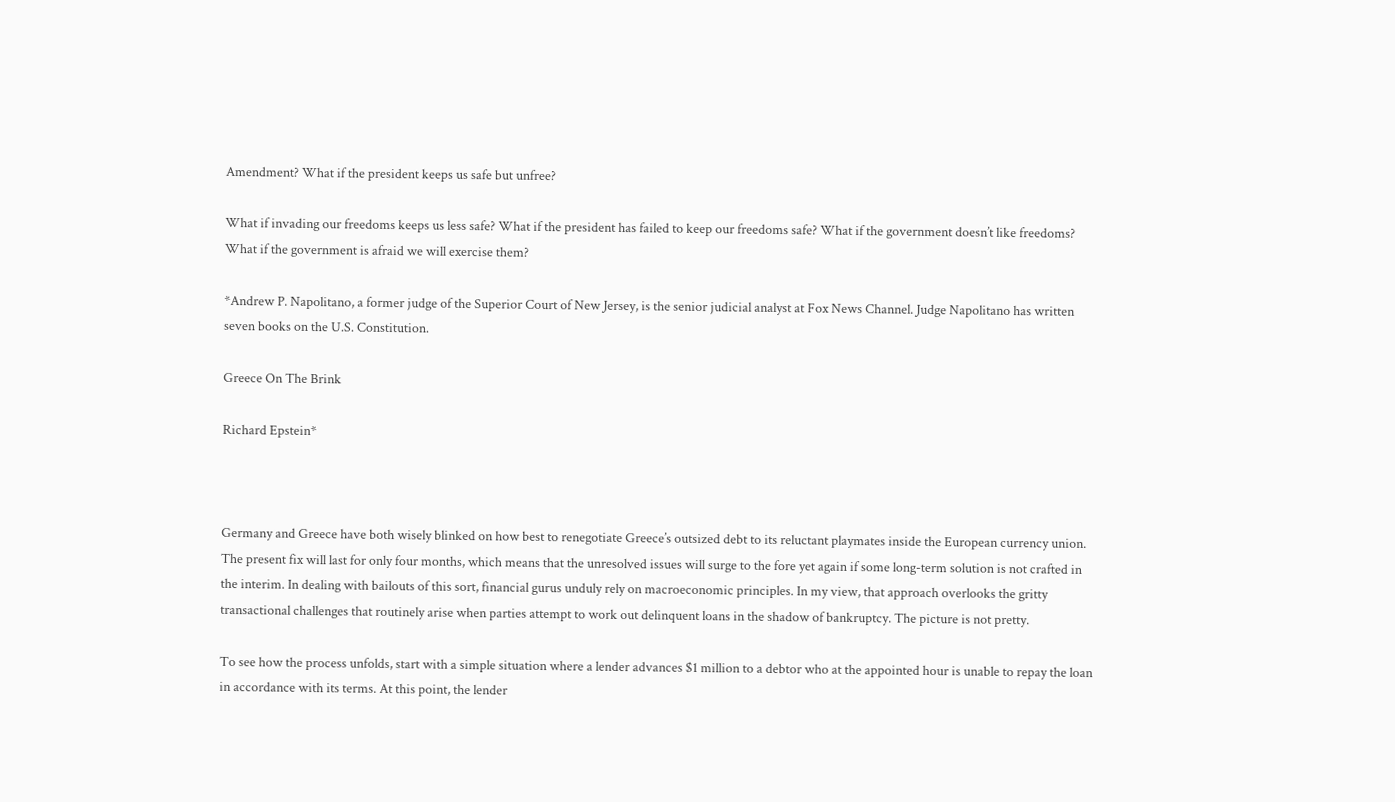Amendment? What if the president keeps us safe but unfree?

What if invading our freedoms keeps us less safe? What if the president has failed to keep our freedoms safe? What if the government doesn’t like freedoms? What if the government is afraid we will exercise them?

*Andrew P. Napolitano, a former judge of the Superior Court of New Jersey, is the senior judicial analyst at Fox News Channel. Judge Napolitano has written seven books on the U.S. Constitution.

Greece On The Brink

Richard Epstein*



Germany and Greece have both wisely blinked on how best to renegotiate Greece’s outsized debt to its reluctant playmates inside the European currency union. The present fix will last for only four months, which means that the unresolved issues will surge to the fore yet again if some long-term solution is not crafted in the interim. In dealing with bailouts of this sort, financial gurus unduly rely on macroeconomic principles. In my view, that approach overlooks the gritty transactional challenges that routinely arise when parties attempt to work out delinquent loans in the shadow of bankruptcy. The picture is not pretty.

To see how the process unfolds, start with a simple situation where a lender advances $1 million to a debtor who at the appointed hour is unable to repay the loan in accordance with its terms. At this point, the lender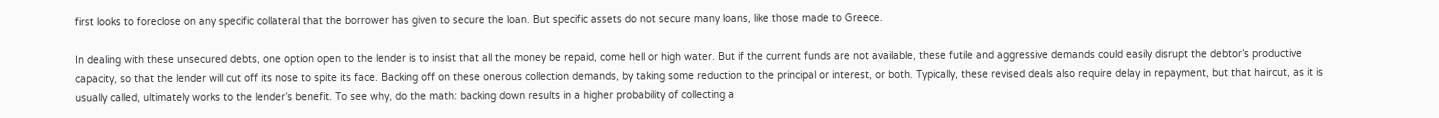first looks to foreclose on any specific collateral that the borrower has given to secure the loan. But specific assets do not secure many loans, like those made to Greece.

In dealing with these unsecured debts, one option open to the lender is to insist that all the money be repaid, come hell or high water. But if the current funds are not available, these futile and aggressive demands could easily disrupt the debtor’s productive capacity, so that the lender will cut off its nose to spite its face. Backing off on these onerous collection demands, by taking some reduction to the principal or interest, or both. Typically, these revised deals also require delay in repayment, but that haircut, as it is usually called, ultimately works to the lender’s benefit. To see why, do the math: backing down results in a higher probability of collecting a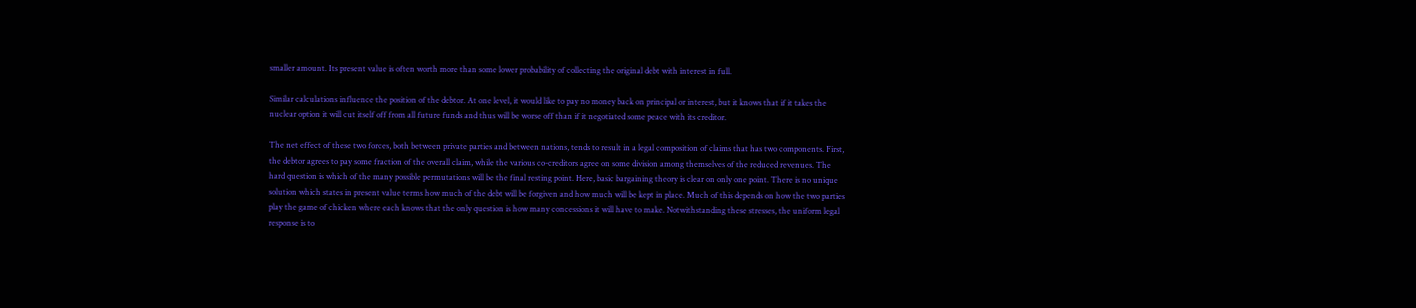smaller amount. Its present value is often worth more than some lower probability of collecting the original debt with interest in full.

Similar calculations influence the position of the debtor. At one level, it would like to pay no money back on principal or interest, but it knows that if it takes the nuclear option it will cut itself off from all future funds and thus will be worse off than if it negotiated some peace with its creditor.

The net effect of these two forces, both between private parties and between nations, tends to result in a legal composition of claims that has two components. First, the debtor agrees to pay some fraction of the overall claim, while the various co-creditors agree on some division among themselves of the reduced revenues. The hard question is which of the many possible permutations will be the final resting point. Here, basic bargaining theory is clear on only one point. There is no unique solution which states in present value terms how much of the debt will be forgiven and how much will be kept in place. Much of this depends on how the two parties play the game of chicken where each knows that the only question is how many concessions it will have to make. Notwithstanding these stresses, the uniform legal response is to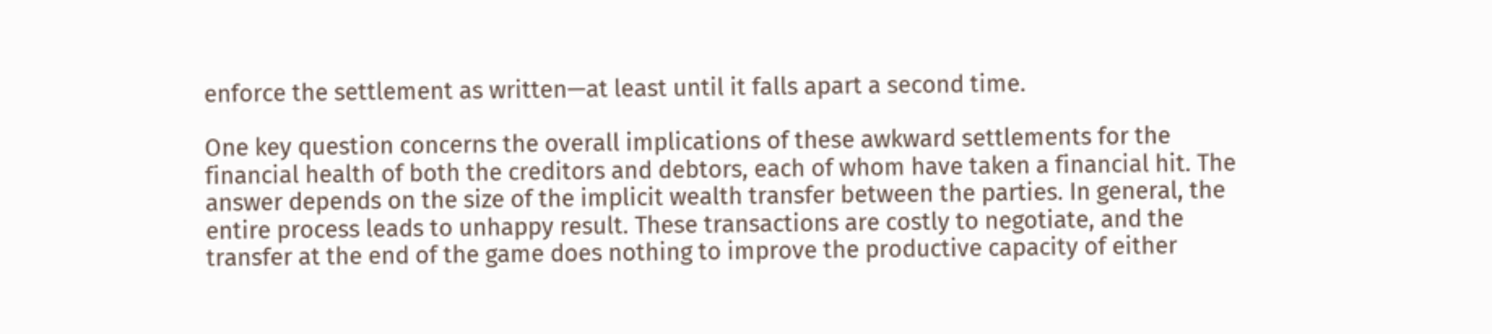enforce the settlement as written—at least until it falls apart a second time.

One key question concerns the overall implications of these awkward settlements for the financial health of both the creditors and debtors, each of whom have taken a financial hit. The answer depends on the size of the implicit wealth transfer between the parties. In general, the entire process leads to unhappy result. These transactions are costly to negotiate, and the transfer at the end of the game does nothing to improve the productive capacity of either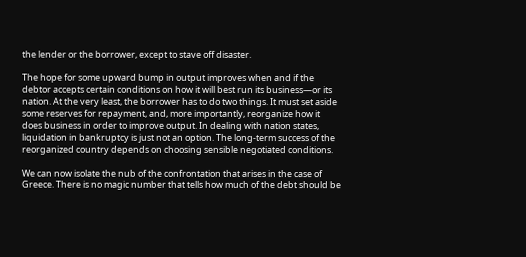the lender or the borrower, except to stave off disaster.

The hope for some upward bump in output improves when and if the debtor accepts certain conditions on how it will best run its business—or its nation. At the very least, the borrower has to do two things. It must set aside some reserves for repayment, and, more importantly, reorganize how it does business in order to improve output. In dealing with nation states, liquidation in bankruptcy is just not an option. The long-term success of the reorganized country depends on choosing sensible negotiated conditions.

We can now isolate the nub of the confrontation that arises in the case of Greece. There is no magic number that tells how much of the debt should be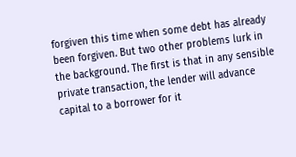forgiven this time when some debt has already been forgiven. But two other problems lurk in the background. The first is that in any sensible private transaction, the lender will advance capital to a borrower for it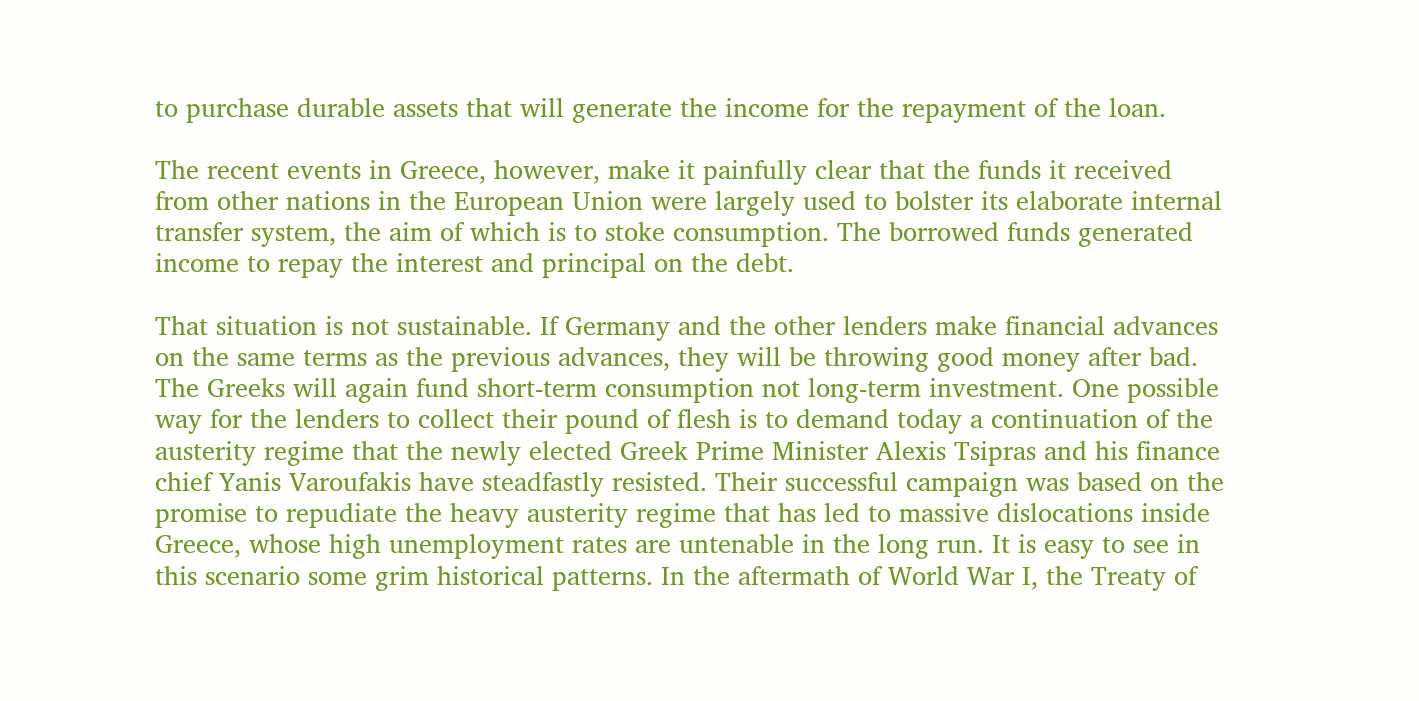to purchase durable assets that will generate the income for the repayment of the loan.

The recent events in Greece, however, make it painfully clear that the funds it received from other nations in the European Union were largely used to bolster its elaborate internal transfer system, the aim of which is to stoke consumption. The borrowed funds generated income to repay the interest and principal on the debt.

That situation is not sustainable. If Germany and the other lenders make financial advances on the same terms as the previous advances, they will be throwing good money after bad. The Greeks will again fund short-term consumption not long-term investment. One possible way for the lenders to collect their pound of flesh is to demand today a continuation of the austerity regime that the newly elected Greek Prime Minister Alexis Tsipras and his finance chief Yanis Varoufakis have steadfastly resisted. Their successful campaign was based on the promise to repudiate the heavy austerity regime that has led to massive dislocations inside Greece, whose high unemployment rates are untenable in the long run. It is easy to see in this scenario some grim historical patterns. In the aftermath of World War I, the Treaty of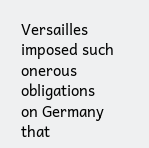Versailles imposed such onerous obligations on Germany that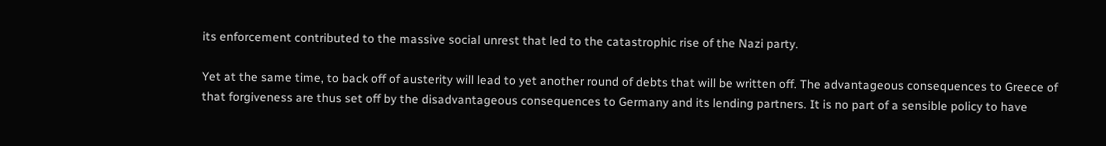its enforcement contributed to the massive social unrest that led to the catastrophic rise of the Nazi party.

Yet at the same time, to back off of austerity will lead to yet another round of debts that will be written off. The advantageous consequences to Greece of that forgiveness are thus set off by the disadvantageous consequences to Germany and its lending partners. It is no part of a sensible policy to have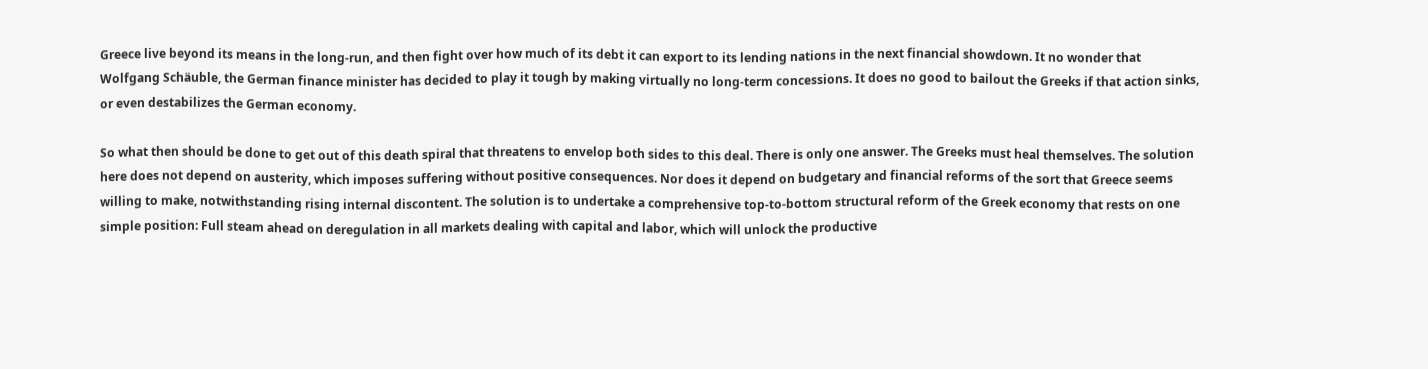Greece live beyond its means in the long-run, and then fight over how much of its debt it can export to its lending nations in the next financial showdown. It no wonder that Wolfgang Schäuble, the German finance minister has decided to play it tough by making virtually no long-term concessions. It does no good to bailout the Greeks if that action sinks, or even destabilizes the German economy.

So what then should be done to get out of this death spiral that threatens to envelop both sides to this deal. There is only one answer. The Greeks must heal themselves. The solution here does not depend on austerity, which imposes suffering without positive consequences. Nor does it depend on budgetary and financial reforms of the sort that Greece seems willing to make, notwithstanding rising internal discontent. The solution is to undertake a comprehensive top-to-bottom structural reform of the Greek economy that rests on one simple position: Full steam ahead on deregulation in all markets dealing with capital and labor, which will unlock the productive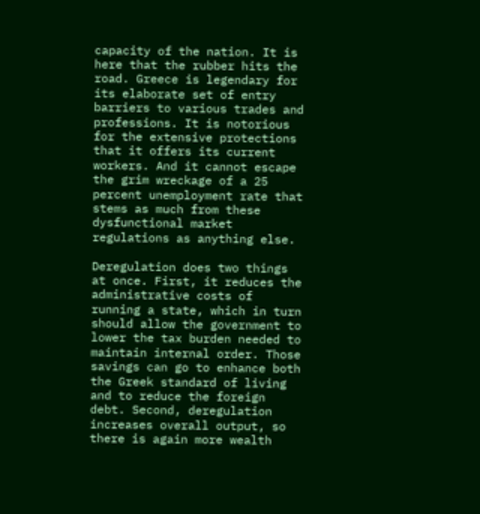capacity of the nation. It is here that the rubber hits the road. Greece is legendary for its elaborate set of entry barriers to various trades and professions. It is notorious for the extensive protections that it offers its current workers. And it cannot escape the grim wreckage of a 25 percent unemployment rate that stems as much from these dysfunctional market regulations as anything else.

Deregulation does two things at once. First, it reduces the administrative costs of running a state, which in turn should allow the government to lower the tax burden needed to maintain internal order. Those savings can go to enhance both the Greek standard of living and to reduce the foreign debt. Second, deregulation increases overall output, so there is again more wealth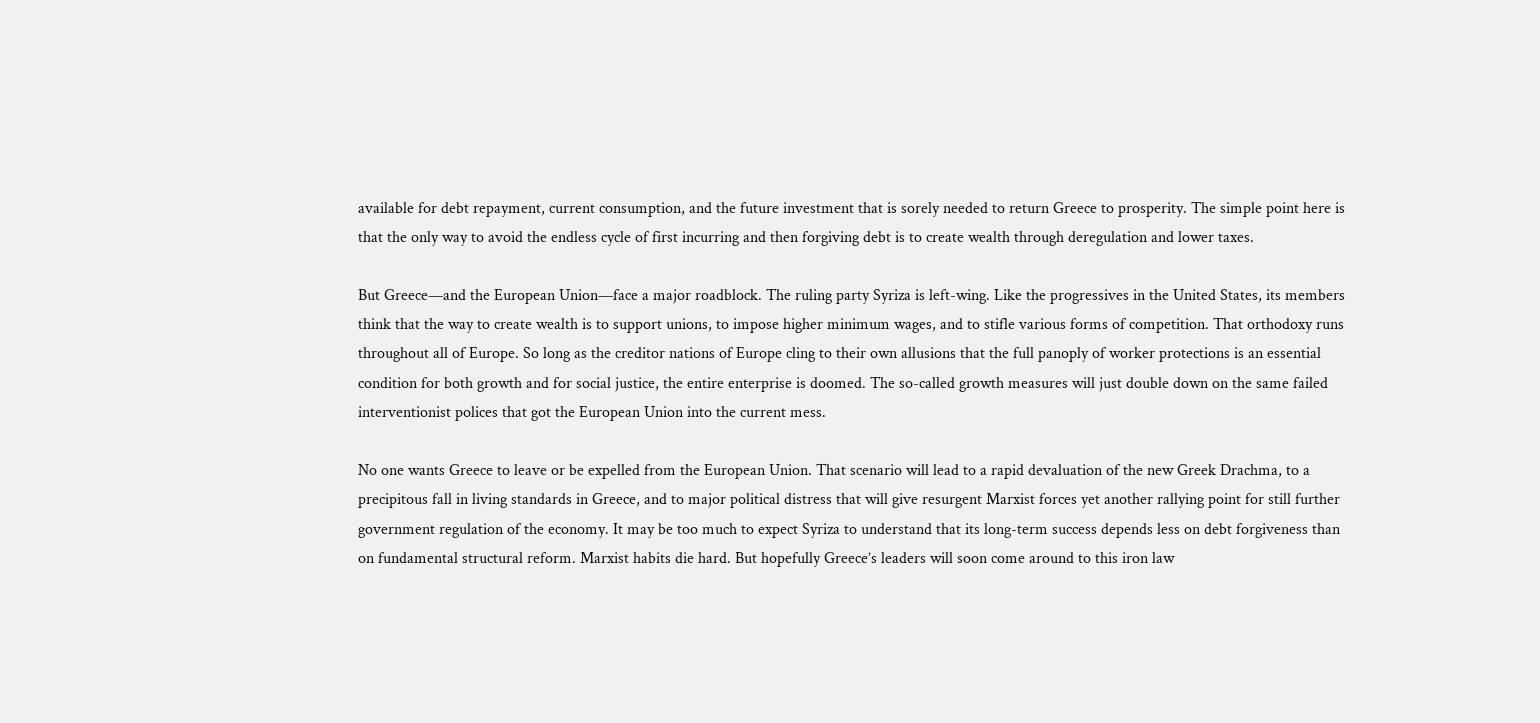available for debt repayment, current consumption, and the future investment that is sorely needed to return Greece to prosperity. The simple point here is that the only way to avoid the endless cycle of first incurring and then forgiving debt is to create wealth through deregulation and lower taxes.

But Greece—and the European Union—face a major roadblock. The ruling party Syriza is left-wing. Like the progressives in the United States, its members think that the way to create wealth is to support unions, to impose higher minimum wages, and to stifle various forms of competition. That orthodoxy runs throughout all of Europe. So long as the creditor nations of Europe cling to their own allusions that the full panoply of worker protections is an essential condition for both growth and for social justice, the entire enterprise is doomed. The so-called growth measures will just double down on the same failed interventionist polices that got the European Union into the current mess.

No one wants Greece to leave or be expelled from the European Union. That scenario will lead to a rapid devaluation of the new Greek Drachma, to a precipitous fall in living standards in Greece, and to major political distress that will give resurgent Marxist forces yet another rallying point for still further government regulation of the economy. It may be too much to expect Syriza to understand that its long-term success depends less on debt forgiveness than on fundamental structural reform. Marxist habits die hard. But hopefully Greece’s leaders will soon come around to this iron law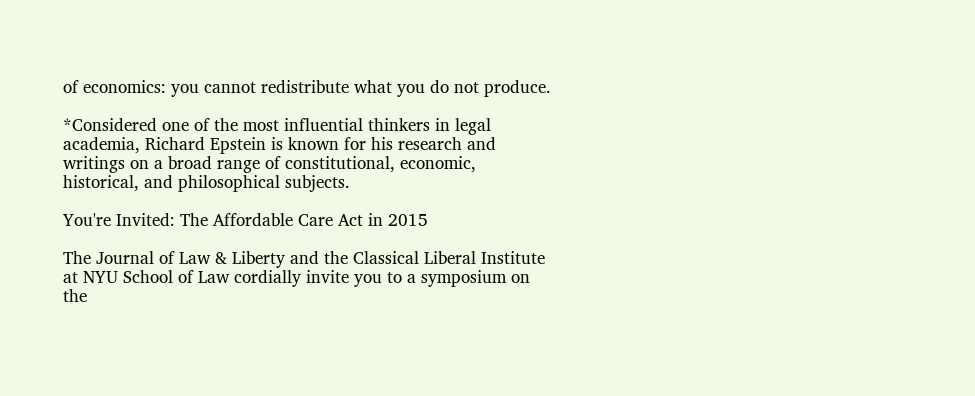of economics: you cannot redistribute what you do not produce.

*Considered one of the most influential thinkers in legal academia, Richard Epstein is known for his research and writings on a broad range of constitutional, economic, historical, and philosophical subjects.

You're Invited: The Affordable Care Act in 2015

The Journal of Law & Liberty and the Classical Liberal Institute at NYU School of Law cordially invite you to a symposium on the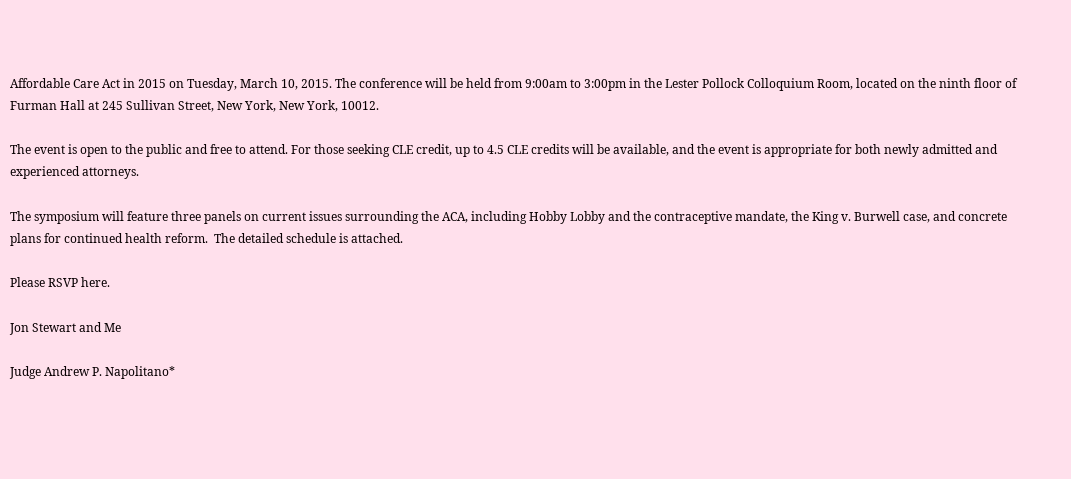Affordable Care Act in 2015 on Tuesday, March 10, 2015. The conference will be held from 9:00am to 3:00pm in the Lester Pollock Colloquium Room, located on the ninth floor of Furman Hall at 245 Sullivan Street, New York, New York, 10012.

The event is open to the public and free to attend. For those seeking CLE credit, up to 4.5 CLE credits will be available, and the event is appropriate for both newly admitted and experienced attorneys.

The symposium will feature three panels on current issues surrounding the ACA, including Hobby Lobby and the contraceptive mandate, the King v. Burwell case, and concrete plans for continued health reform.  The detailed schedule is attached.

Please RSVP here.

Jon Stewart and Me

Judge Andrew P. Napolitano*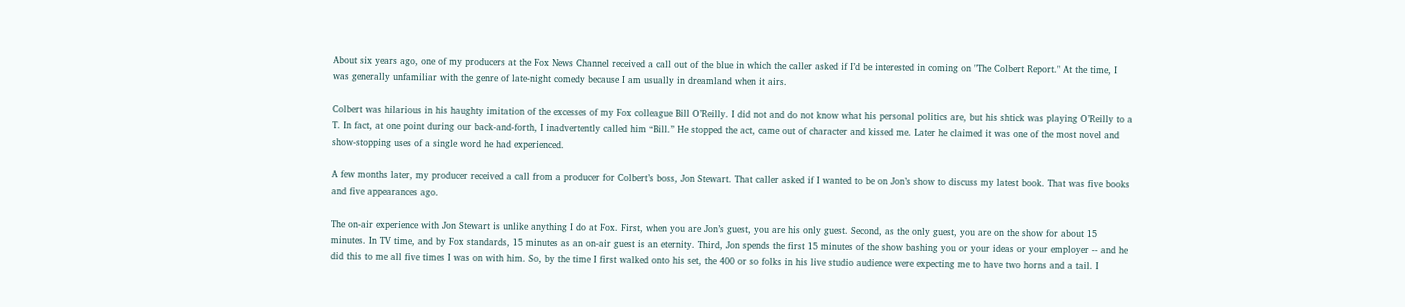About six years ago, one of my producers at the Fox News Channel received a call out of the blue in which the caller asked if I’d be interested in coming on "The Colbert Report." At the time, I was generally unfamiliar with the genre of late-night comedy because I am usually in dreamland when it airs.

Colbert was hilarious in his haughty imitation of the excesses of my Fox colleague Bill O’Reilly. I did not and do not know what his personal politics are, but his shtick was playing O’Reilly to a T. In fact, at one point during our back-and-forth, I inadvertently called him “Bill.” He stopped the act, came out of character and kissed me. Later he claimed it was one of the most novel and show-stopping uses of a single word he had experienced.

A few months later, my producer received a call from a producer for Colbert’s boss, Jon Stewart. That caller asked if I wanted to be on Jon’s show to discuss my latest book. That was five books and five appearances ago.

The on-air experience with Jon Stewart is unlike anything I do at Fox. First, when you are Jon’s guest, you are his only guest. Second, as the only guest, you are on the show for about 15 minutes. In TV time, and by Fox standards, 15 minutes as an on-air guest is an eternity. Third, Jon spends the first 15 minutes of the show bashing you or your ideas or your employer -- and he did this to me all five times I was on with him. So, by the time I first walked onto his set, the 400 or so folks in his live studio audience were expecting me to have two horns and a tail. I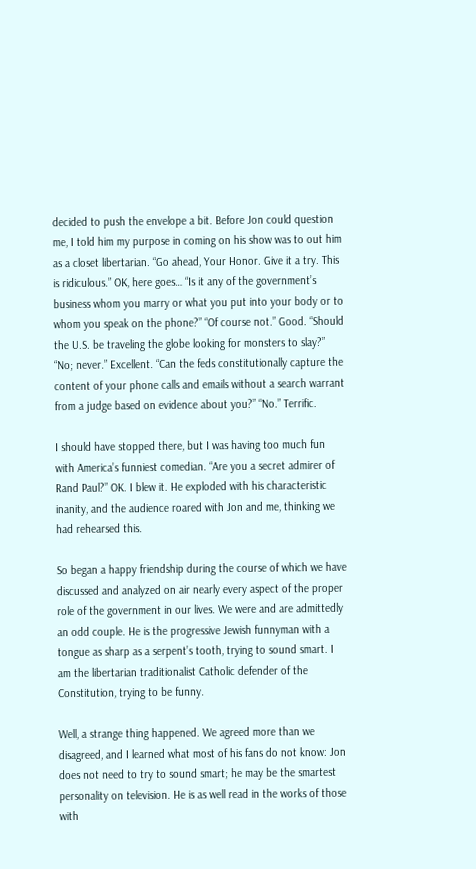decided to push the envelope a bit. Before Jon could question me, I told him my purpose in coming on his show was to out him as a closet libertarian. “Go ahead, Your Honor. Give it a try. This is ridiculous.” OK, here goes… “Is it any of the government’s business whom you marry or what you put into your body or to whom you speak on the phone?” “Of course not.” Good. “Should the U.S. be traveling the globe looking for monsters to slay?” “No; never.” Excellent. “Can the feds constitutionally capture the content of your phone calls and emails without a search warrant from a judge based on evidence about you?” “No.” Terrific.

I should have stopped there, but I was having too much fun with America’s funniest comedian. “Are you a secret admirer of Rand Paul?” OK. I blew it. He exploded with his characteristic inanity, and the audience roared with Jon and me, thinking we had rehearsed this.

So began a happy friendship during the course of which we have discussed and analyzed on air nearly every aspect of the proper role of the government in our lives. We were and are admittedly an odd couple. He is the progressive Jewish funnyman with a tongue as sharp as a serpent’s tooth, trying to sound smart. I am the libertarian traditionalist Catholic defender of the Constitution, trying to be funny.

Well, a strange thing happened. We agreed more than we disagreed, and I learned what most of his fans do not know: Jon does not need to try to sound smart; he may be the smartest personality on television. He is as well read in the works of those with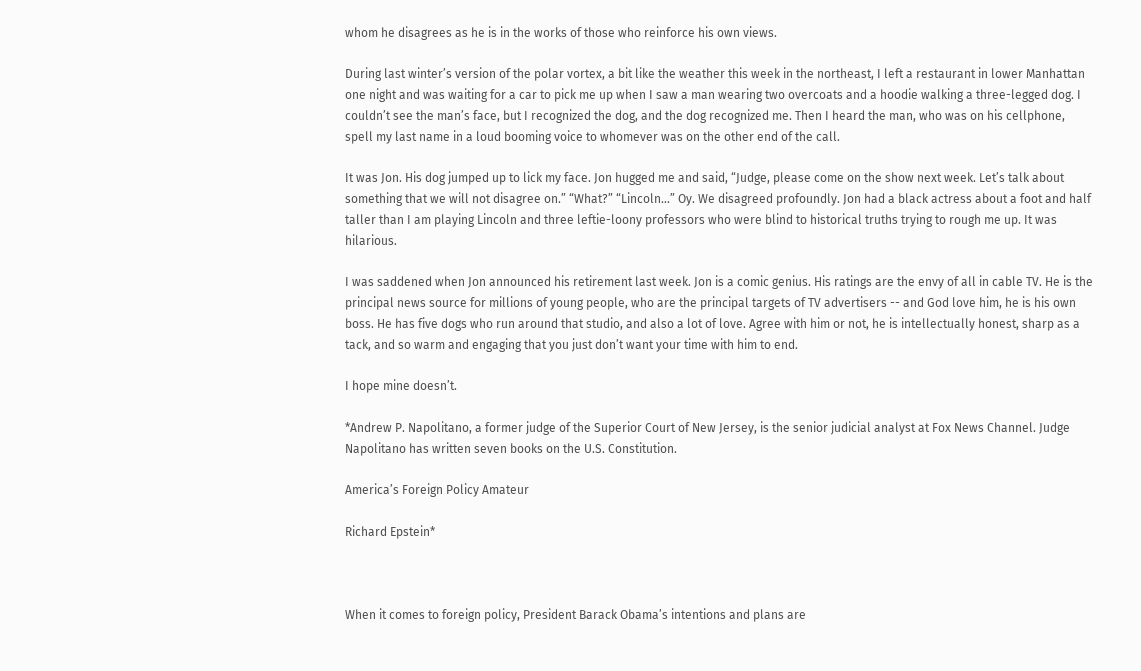whom he disagrees as he is in the works of those who reinforce his own views.

During last winter’s version of the polar vortex, a bit like the weather this week in the northeast, I left a restaurant in lower Manhattan one night and was waiting for a car to pick me up when I saw a man wearing two overcoats and a hoodie walking a three-legged dog. I couldn’t see the man’s face, but I recognized the dog, and the dog recognized me. Then I heard the man, who was on his cellphone, spell my last name in a loud booming voice to whomever was on the other end of the call.

It was Jon. His dog jumped up to lick my face. Jon hugged me and said, “Judge, please come on the show next week. Let’s talk about something that we will not disagree on.” “What?” “Lincoln…” Oy. We disagreed profoundly. Jon had a black actress about a foot and half taller than I am playing Lincoln and three leftie-loony professors who were blind to historical truths trying to rough me up. It was hilarious.

I was saddened when Jon announced his retirement last week. Jon is a comic genius. His ratings are the envy of all in cable TV. He is the principal news source for millions of young people, who are the principal targets of TV advertisers -- and God love him, he is his own boss. He has five dogs who run around that studio, and also a lot of love. Agree with him or not, he is intellectually honest, sharp as a tack, and so warm and engaging that you just don’t want your time with him to end.

I hope mine doesn’t.

*Andrew P. Napolitano, a former judge of the Superior Court of New Jersey, is the senior judicial analyst at Fox News Channel. Judge Napolitano has written seven books on the U.S. Constitution.

America’s Foreign Policy Amateur

Richard Epstein*



When it comes to foreign policy, President Barack Obama’s intentions and plans are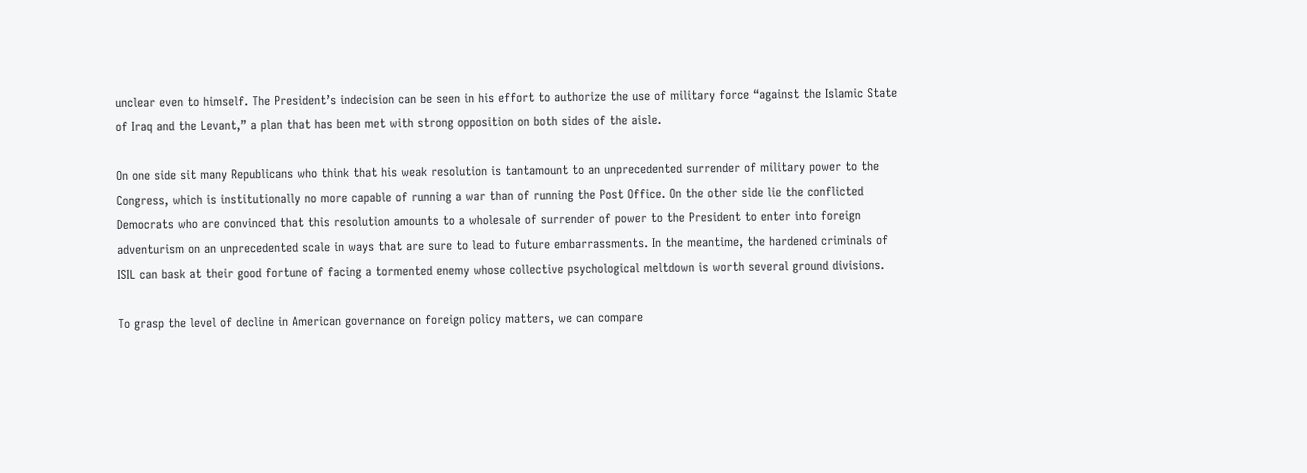unclear even to himself. The President’s indecision can be seen in his effort to authorize the use of military force “against the Islamic State of Iraq and the Levant,” a plan that has been met with strong opposition on both sides of the aisle.

On one side sit many Republicans who think that his weak resolution is tantamount to an unprecedented surrender of military power to the Congress, which is institutionally no more capable of running a war than of running the Post Office. On the other side lie the conflicted Democrats who are convinced that this resolution amounts to a wholesale of surrender of power to the President to enter into foreign adventurism on an unprecedented scale in ways that are sure to lead to future embarrassments. In the meantime, the hardened criminals of ISIL can bask at their good fortune of facing a tormented enemy whose collective psychological meltdown is worth several ground divisions.

To grasp the level of decline in American governance on foreign policy matters, we can compare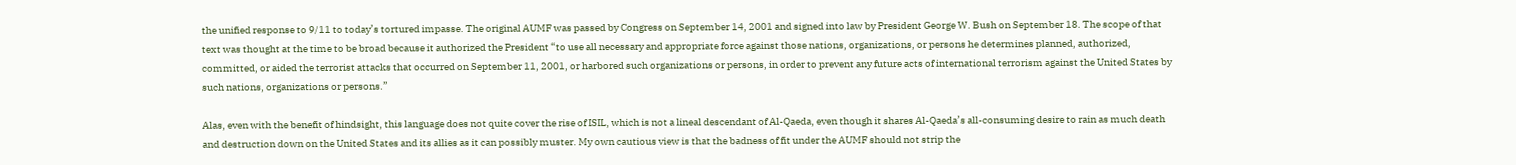the unified response to 9/11 to today’s tortured impasse. The original AUMF was passed by Congress on September 14, 2001 and signed into law by President George W. Bush on September 18. The scope of that text was thought at the time to be broad because it authorized the President “to use all necessary and appropriate force against those nations, organizations, or persons he determines planned, authorized, committed, or aided the terrorist attacks that occurred on September 11, 2001, or harbored such organizations or persons, in order to prevent any future acts of international terrorism against the United States by such nations, organizations or persons.”

Alas, even with the benefit of hindsight, this language does not quite cover the rise of ISIL, which is not a lineal descendant of Al-Qaeda, even though it shares Al-Qaeda’s all-consuming desire to rain as much death and destruction down on the United States and its allies as it can possibly muster. My own cautious view is that the badness of fit under the AUMF should not strip the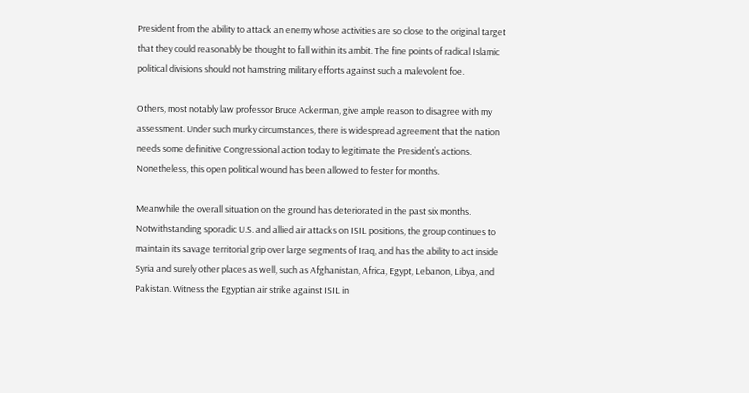President from the ability to attack an enemy whose activities are so close to the original target that they could reasonably be thought to fall within its ambit. The fine points of radical Islamic political divisions should not hamstring military efforts against such a malevolent foe.

Others, most notably law professor Bruce Ackerman, give ample reason to disagree with my assessment. Under such murky circumstances, there is widespread agreement that the nation needs some definitive Congressional action today to legitimate the President’s actions. Nonetheless, this open political wound has been allowed to fester for months.

Meanwhile the overall situation on the ground has deteriorated in the past six months. Notwithstanding sporadic U.S. and allied air attacks on ISIL positions, the group continues to maintain its savage territorial grip over large segments of Iraq, and has the ability to act inside Syria and surely other places as well, such as Afghanistan, Africa, Egypt, Lebanon, Libya, and Pakistan. Witness the Egyptian air strike against ISIL in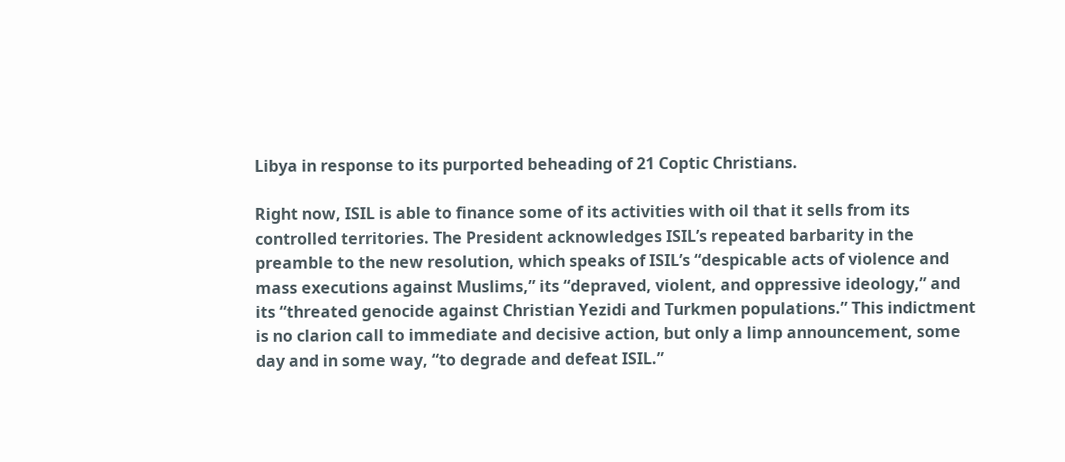Libya in response to its purported beheading of 21 Coptic Christians.

Right now, ISIL is able to finance some of its activities with oil that it sells from its controlled territories. The President acknowledges ISIL’s repeated barbarity in the preamble to the new resolution, which speaks of ISIL’s “despicable acts of violence and mass executions against Muslims,” its “depraved, violent, and oppressive ideology,” and its “threated genocide against Christian Yezidi and Turkmen populations.” This indictment is no clarion call to immediate and decisive action, but only a limp announcement, some day and in some way, “to degrade and defeat ISIL.”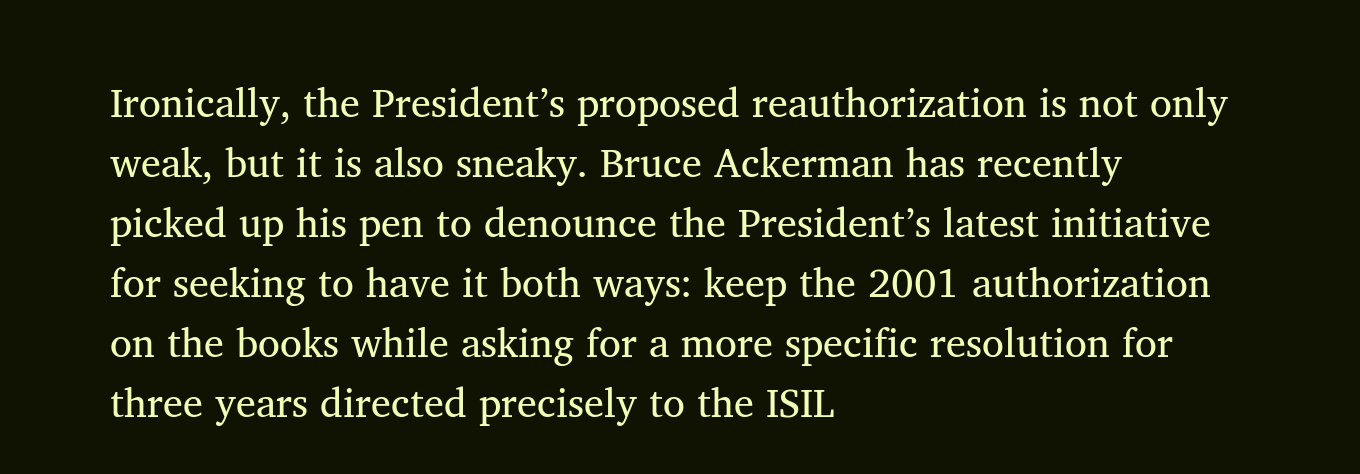Ironically, the President’s proposed reauthorization is not only weak, but it is also sneaky. Bruce Ackerman has recently picked up his pen to denounce the President’s latest initiative for seeking to have it both ways: keep the 2001 authorization on the books while asking for a more specific resolution for three years directed precisely to the ISIL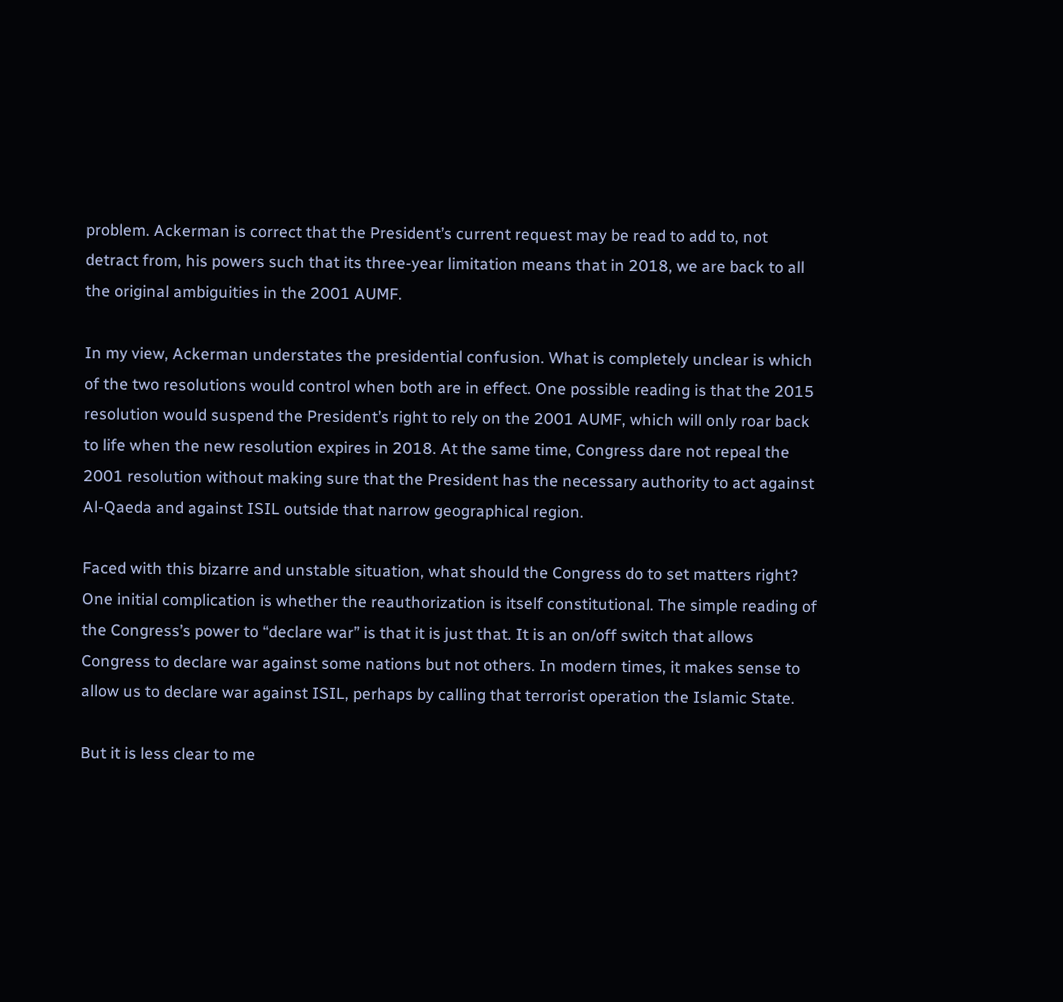problem. Ackerman is correct that the President’s current request may be read to add to, not detract from, his powers such that its three-year limitation means that in 2018, we are back to all the original ambiguities in the 2001 AUMF.

In my view, Ackerman understates the presidential confusion. What is completely unclear is which of the two resolutions would control when both are in effect. One possible reading is that the 2015 resolution would suspend the President’s right to rely on the 2001 AUMF, which will only roar back to life when the new resolution expires in 2018. At the same time, Congress dare not repeal the 2001 resolution without making sure that the President has the necessary authority to act against Al-Qaeda and against ISIL outside that narrow geographical region.

Faced with this bizarre and unstable situation, what should the Congress do to set matters right? One initial complication is whether the reauthorization is itself constitutional. The simple reading of the Congress’s power to “declare war” is that it is just that. It is an on/off switch that allows Congress to declare war against some nations but not others. In modern times, it makes sense to allow us to declare war against ISIL, perhaps by calling that terrorist operation the Islamic State.

But it is less clear to me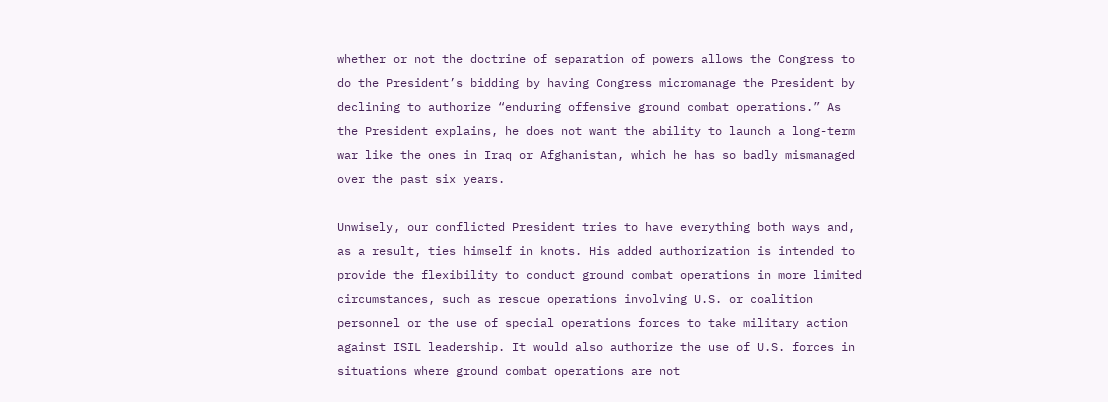whether or not the doctrine of separation of powers allows the Congress to do the President’s bidding by having Congress micromanage the President by declining to authorize “enduring offensive ground combat operations.” As the President explains, he does not want the ability to launch a long-term war like the ones in Iraq or Afghanistan, which he has so badly mismanaged over the past six years.

Unwisely, our conflicted President tries to have everything both ways and, as a result, ties himself in knots. His added authorization is intended to provide the flexibility to conduct ground combat operations in more limited circumstances, such as rescue operations involving U.S. or coalition personnel or the use of special operations forces to take military action against ISIL leadership. It would also authorize the use of U.S. forces in situations where ground combat operations are not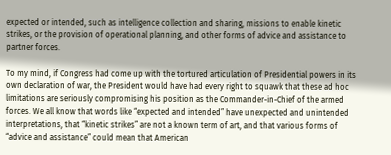expected or intended, such as intelligence collection and sharing, missions to enable kinetic strikes, or the provision of operational planning, and other forms of advice and assistance to partner forces.

To my mind, if Congress had come up with the tortured articulation of Presidential powers in its own declaration of war, the President would have had every right to squawk that these ad hoc limitations are seriously compromising his position as the Commander-in-Chief of the armed forces. We all know that words like “expected and intended” have unexpected and unintended interpretations, that “kinetic strikes” are not a known term of art, and that various forms of “advice and assistance” could mean that American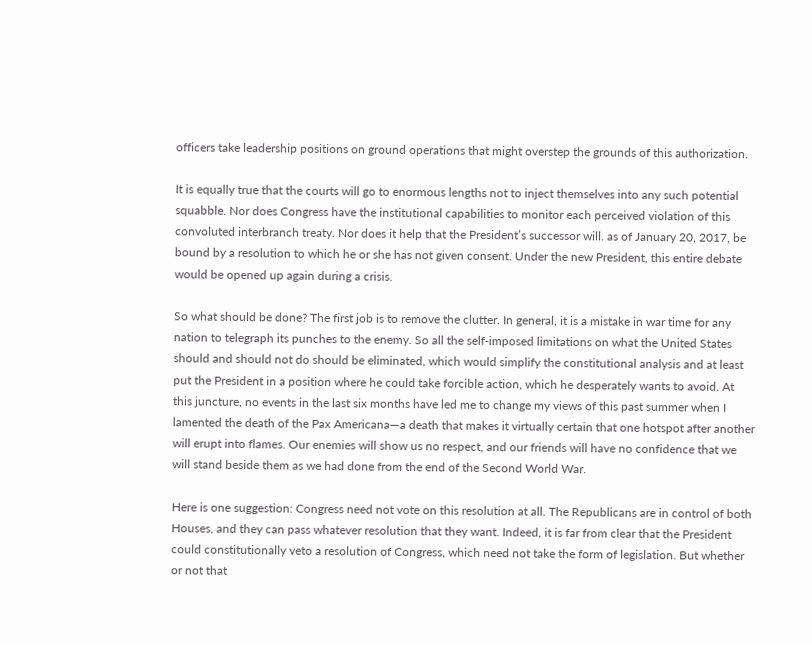officers take leadership positions on ground operations that might overstep the grounds of this authorization.

It is equally true that the courts will go to enormous lengths not to inject themselves into any such potential squabble. Nor does Congress have the institutional capabilities to monitor each perceived violation of this convoluted interbranch treaty. Nor does it help that the President’s successor will. as of January 20, 2017, be bound by a resolution to which he or she has not given consent. Under the new President, this entire debate would be opened up again during a crisis.

So what should be done? The first job is to remove the clutter. In general, it is a mistake in war time for any nation to telegraph its punches to the enemy. So all the self-imposed limitations on what the United States should and should not do should be eliminated, which would simplify the constitutional analysis and at least put the President in a position where he could take forcible action, which he desperately wants to avoid. At this juncture, no events in the last six months have led me to change my views of this past summer when I lamented the death of the Pax Americana—a death that makes it virtually certain that one hotspot after another will erupt into flames. Our enemies will show us no respect, and our friends will have no confidence that we will stand beside them as we had done from the end of the Second World War.

Here is one suggestion: Congress need not vote on this resolution at all. The Republicans are in control of both Houses, and they can pass whatever resolution that they want. Indeed, it is far from clear that the President could constitutionally veto a resolution of Congress, which need not take the form of legislation. But whether or not that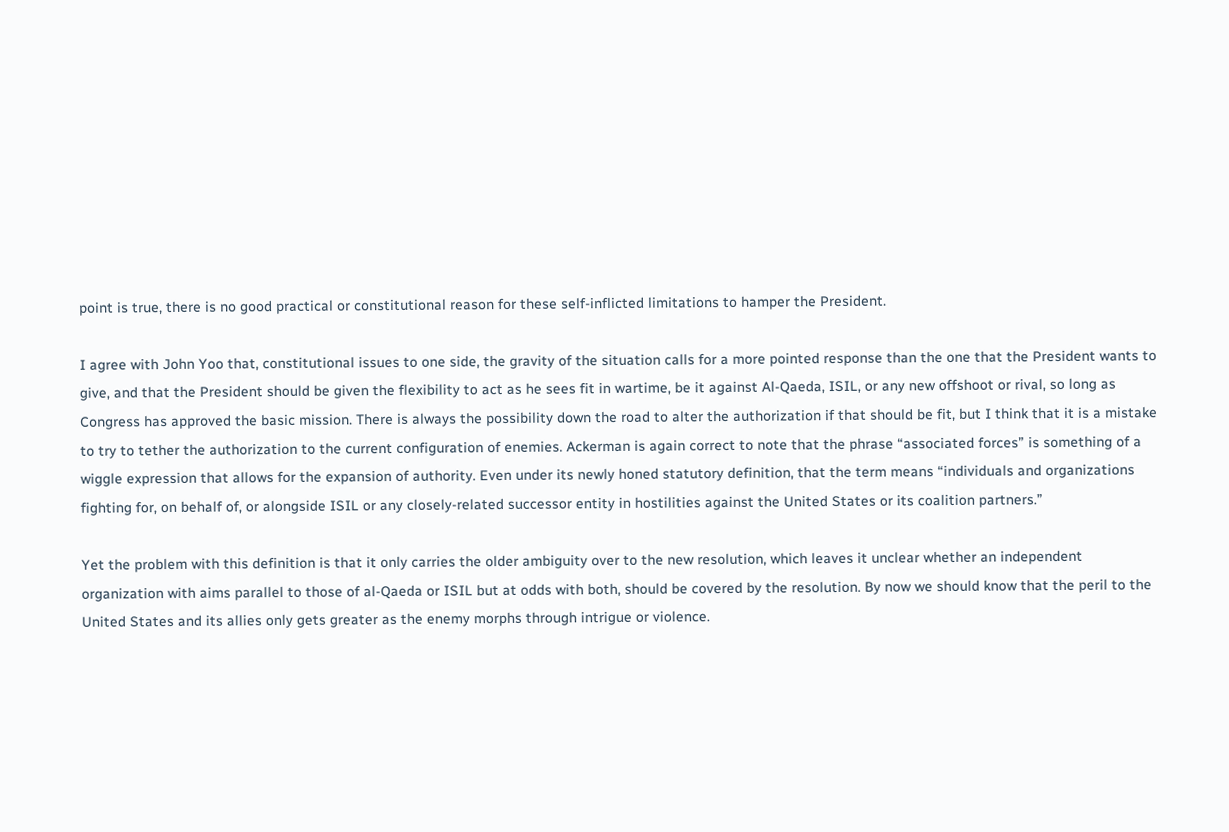point is true, there is no good practical or constitutional reason for these self-inflicted limitations to hamper the President.

I agree with John Yoo that, constitutional issues to one side, the gravity of the situation calls for a more pointed response than the one that the President wants to give, and that the President should be given the flexibility to act as he sees fit in wartime, be it against Al-Qaeda, ISIL, or any new offshoot or rival, so long as Congress has approved the basic mission. There is always the possibility down the road to alter the authorization if that should be fit, but I think that it is a mistake to try to tether the authorization to the current configuration of enemies. Ackerman is again correct to note that the phrase “associated forces” is something of a wiggle expression that allows for the expansion of authority. Even under its newly honed statutory definition, that the term means “individuals and organizations fighting for, on behalf of, or alongside ISIL or any closely-related successor entity in hostilities against the United States or its coalition partners.”

Yet the problem with this definition is that it only carries the older ambiguity over to the new resolution, which leaves it unclear whether an independent organization with aims parallel to those of al-Qaeda or ISIL but at odds with both, should be covered by the resolution. By now we should know that the peril to the United States and its allies only gets greater as the enemy morphs through intrigue or violence.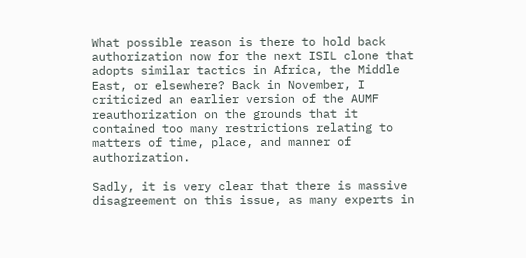What possible reason is there to hold back authorization now for the next ISIL clone that adopts similar tactics in Africa, the Middle East, or elsewhere? Back in November, I criticized an earlier version of the AUMF reauthorization on the grounds that it contained too many restrictions relating to matters of time, place, and manner of authorization.

Sadly, it is very clear that there is massive disagreement on this issue, as many experts in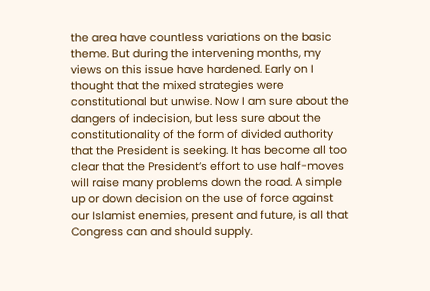the area have countless variations on the basic theme. But during the intervening months, my views on this issue have hardened. Early on I thought that the mixed strategies were constitutional but unwise. Now I am sure about the dangers of indecision, but less sure about the constitutionality of the form of divided authority that the President is seeking. It has become all too clear that the President’s effort to use half-moves will raise many problems down the road. A simple up or down decision on the use of force against our Islamist enemies, present and future, is all that Congress can and should supply.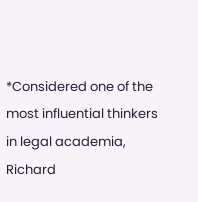*Considered one of the most influential thinkers in legal academia, Richard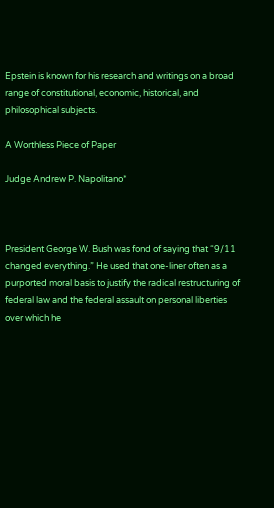Epstein is known for his research and writings on a broad range of constitutional, economic, historical, and philosophical subjects.

A Worthless Piece of Paper

Judge Andrew P. Napolitano*



President George W. Bush was fond of saying that “9/11 changed everything.” He used that one-liner often as a purported moral basis to justify the radical restructuring of federal law and the federal assault on personal liberties over which he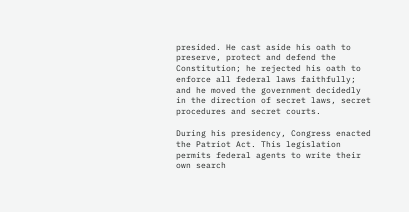presided. He cast aside his oath to preserve, protect and defend the Constitution; he rejected his oath to enforce all federal laws faithfully; and he moved the government decidedly in the direction of secret laws, secret procedures and secret courts.

During his presidency, Congress enacted the Patriot Act. This legislation permits federal agents to write their own search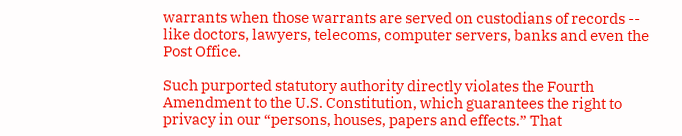warrants when those warrants are served on custodians of records -- like doctors, lawyers, telecoms, computer servers, banks and even the Post Office.

Such purported statutory authority directly violates the Fourth Amendment to the U.S. Constitution, which guarantees the right to privacy in our “persons, houses, papers and effects.” That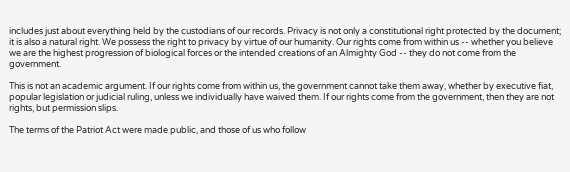includes just about everything held by the custodians of our records. Privacy is not only a constitutional right protected by the document; it is also a natural right. We possess the right to privacy by virtue of our humanity. Our rights come from within us -- whether you believe we are the highest progression of biological forces or the intended creations of an Almighty God -- they do not come from the government.

This is not an academic argument. If our rights come from within us, the government cannot take them away, whether by executive fiat, popular legislation or judicial ruling, unless we individually have waived them. If our rights come from the government, then they are not rights, but permission slips.

The terms of the Patriot Act were made public, and those of us who follow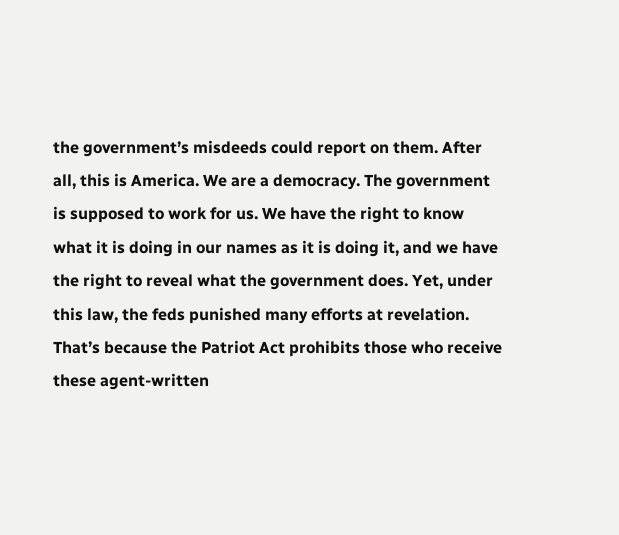the government’s misdeeds could report on them. After all, this is America. We are a democracy. The government is supposed to work for us. We have the right to know what it is doing in our names as it is doing it, and we have the right to reveal what the government does. Yet, under this law, the feds punished many efforts at revelation. That’s because the Patriot Act prohibits those who receive these agent-written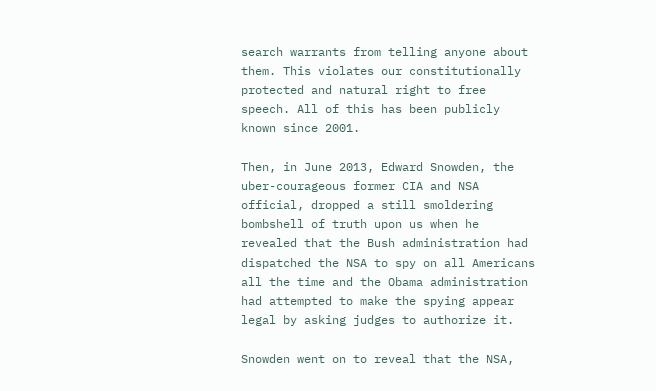search warrants from telling anyone about them. This violates our constitutionally protected and natural right to free speech. All of this has been publicly known since 2001.

Then, in June 2013, Edward Snowden, the uber-courageous former CIA and NSA official, dropped a still smoldering bombshell of truth upon us when he revealed that the Bush administration had dispatched the NSA to spy on all Americans all the time and the Obama administration had attempted to make the spying appear legal by asking judges to authorize it.

Snowden went on to reveal that the NSA,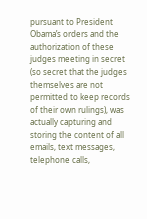pursuant to President Obama’s orders and the authorization of these judges meeting in secret (so secret that the judges themselves are not permitted to keep records of their own rulings), was actually capturing and storing the content of all emails, text messages, telephone calls,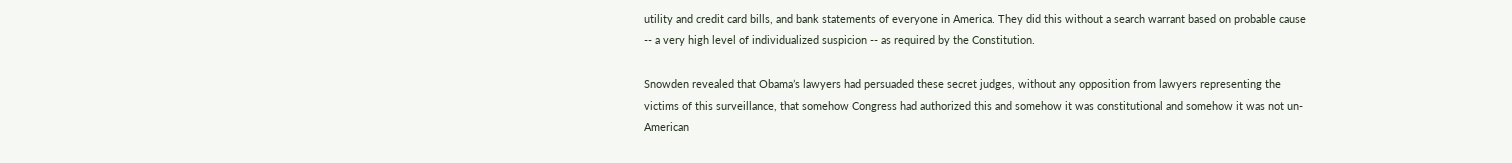utility and credit card bills, and bank statements of everyone in America. They did this without a search warrant based on probable cause -- a very high level of individualized suspicion -- as required by the Constitution.

Snowden revealed that Obama’s lawyers had persuaded these secret judges, without any opposition from lawyers representing the victims of this surveillance, that somehow Congress had authorized this and somehow it was constitutional and somehow it was not un-American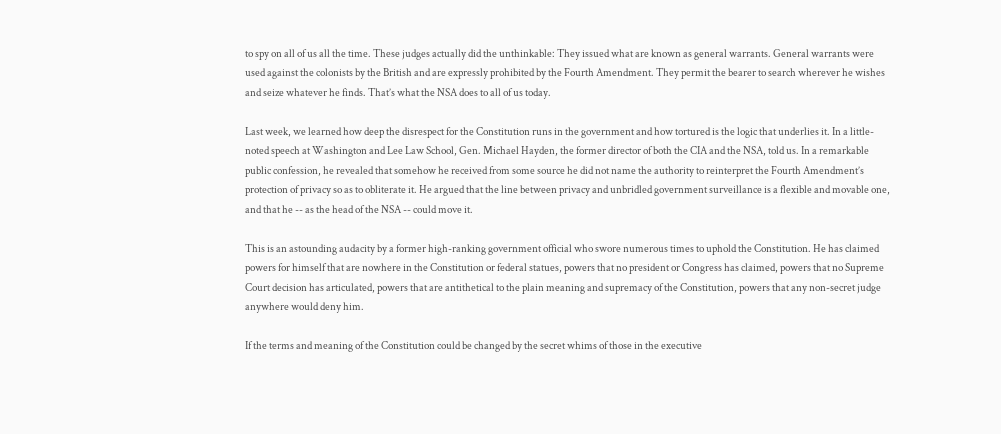to spy on all of us all the time. These judges actually did the unthinkable: They issued what are known as general warrants. General warrants were used against the colonists by the British and are expressly prohibited by the Fourth Amendment. They permit the bearer to search wherever he wishes and seize whatever he finds. That’s what the NSA does to all of us today.

Last week, we learned how deep the disrespect for the Constitution runs in the government and how tortured is the logic that underlies it. In a little-noted speech at Washington and Lee Law School, Gen. Michael Hayden, the former director of both the CIA and the NSA, told us. In a remarkable public confession, he revealed that somehow he received from some source he did not name the authority to reinterpret the Fourth Amendment’s protection of privacy so as to obliterate it. He argued that the line between privacy and unbridled government surveillance is a flexible and movable one, and that he -- as the head of the NSA -- could move it.

This is an astounding audacity by a former high-ranking government official who swore numerous times to uphold the Constitution. He has claimed powers for himself that are nowhere in the Constitution or federal statues, powers that no president or Congress has claimed, powers that no Supreme Court decision has articulated, powers that are antithetical to the plain meaning and supremacy of the Constitution, powers that any non-secret judge anywhere would deny him.

If the terms and meaning of the Constitution could be changed by the secret whims of those in the executive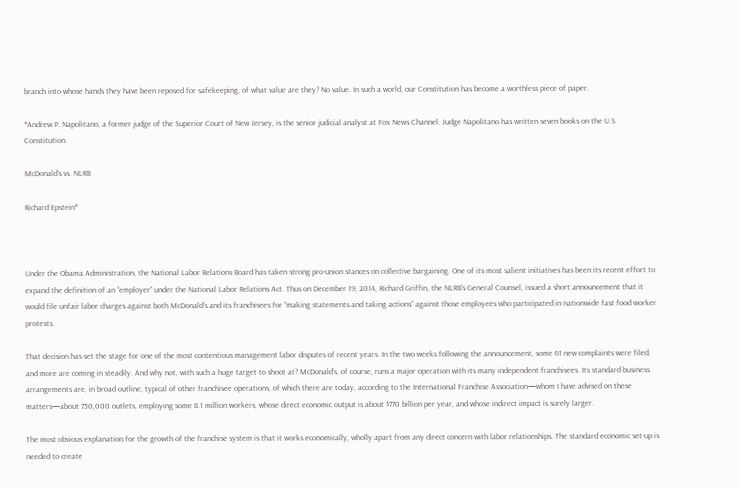branch into whose hands they have been reposed for safekeeping, of what value are they? No value. In such a world, our Constitution has become a worthless piece of paper.

*Andrew P. Napolitano, a former judge of the Superior Court of New Jersey, is the senior judicial analyst at Fox News Channel. Judge Napolitano has written seven books on the U.S. Constitution.

McDonald's vs. NLRB

Richard Epstein*



Under the Obama Administration, the National Labor Relations Board has taken strong pro-union stances on collective bargaining. One of its most salient initiatives has been its recent effort to expand the definition of an “employer” under the National Labor Relations Act. Thus on December 19, 2014, Richard Griffin, the NLRB’s General Counsel, issued a short announcement that it would file unfair labor charges against both McDonald’s and its franchisees for “making statements and taking actions” against those employees who participated in nationwide fast food worker protests.

That decision has set the stage for one of the most contentious management labor disputes of recent years. In the two weeks following the announcement, some 61 new complaints were filed, and more are coming in steadily. And why not, with such a huge target to shoot at? McDonald’s, of course, runs a major operation with its many independent franchisees. Its standard business arrangements are, in broad outline, typical of other franchisee operations, of which there are today, according to the International Franchise Association—whom I have advised on these matters—about 750,000 outlets, employing some 8.1 million workers, whose direct economic output is about $770 billion per year, and whose indirect impact is surely larger.

The most obvious explanation for the growth of the franchise system is that it works economically, wholly apart from any direct concern with labor relationships. The standard economic set-up is needed to create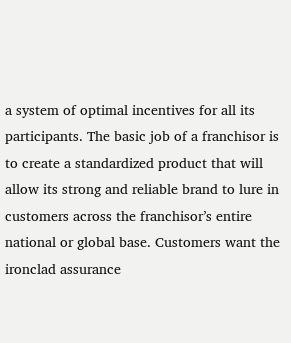a system of optimal incentives for all its participants. The basic job of a franchisor is to create a standardized product that will allow its strong and reliable brand to lure in customers across the franchisor’s entire national or global base. Customers want the ironclad assurance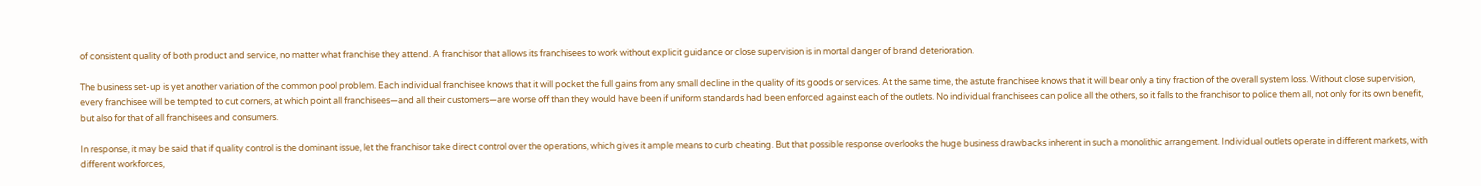of consistent quality of both product and service, no matter what franchise they attend. A franchisor that allows its franchisees to work without explicit guidance or close supervision is in mortal danger of brand deterioration.

The business set-up is yet another variation of the common pool problem. Each individual franchisee knows that it will pocket the full gains from any small decline in the quality of its goods or services. At the same time, the astute franchisee knows that it will bear only a tiny fraction of the overall system loss. Without close supervision, every franchisee will be tempted to cut corners, at which point all franchisees—and all their customers—are worse off than they would have been if uniform standards had been enforced against each of the outlets. No individual franchisees can police all the others, so it falls to the franchisor to police them all, not only for its own benefit, but also for that of all franchisees and consumers.

In response, it may be said that if quality control is the dominant issue, let the franchisor take direct control over the operations, which gives it ample means to curb cheating. But that possible response overlooks the huge business drawbacks inherent in such a monolithic arrangement. Individual outlets operate in different markets, with different workforces,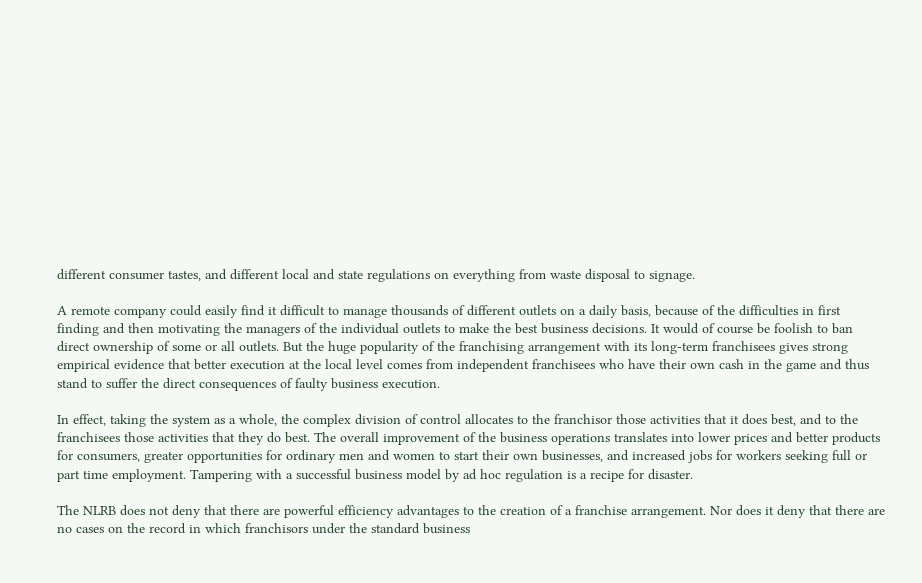different consumer tastes, and different local and state regulations on everything from waste disposal to signage.

A remote company could easily find it difficult to manage thousands of different outlets on a daily basis, because of the difficulties in first finding and then motivating the managers of the individual outlets to make the best business decisions. It would of course be foolish to ban direct ownership of some or all outlets. But the huge popularity of the franchising arrangement with its long-term franchisees gives strong empirical evidence that better execution at the local level comes from independent franchisees who have their own cash in the game and thus stand to suffer the direct consequences of faulty business execution.

In effect, taking the system as a whole, the complex division of control allocates to the franchisor those activities that it does best, and to the franchisees those activities that they do best. The overall improvement of the business operations translates into lower prices and better products for consumers, greater opportunities for ordinary men and women to start their own businesses, and increased jobs for workers seeking full or part time employment. Tampering with a successful business model by ad hoc regulation is a recipe for disaster.

The NLRB does not deny that there are powerful efficiency advantages to the creation of a franchise arrangement. Nor does it deny that there are no cases on the record in which franchisors under the standard business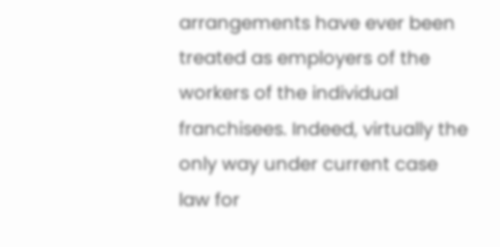arrangements have ever been treated as employers of the workers of the individual franchisees. Indeed, virtually the only way under current case law for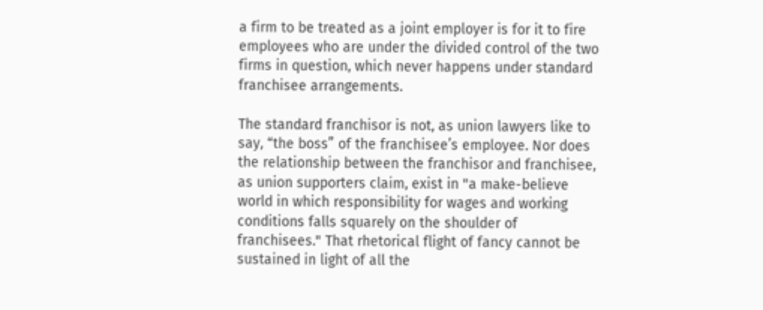a firm to be treated as a joint employer is for it to fire employees who are under the divided control of the two firms in question, which never happens under standard franchisee arrangements.

The standard franchisor is not, as union lawyers like to say, “the boss” of the franchisee’s employee. Nor does the relationship between the franchisor and franchisee, as union supporters claim, exist in "a make-believe world in which responsibility for wages and working conditions falls squarely on the shoulder of franchisees." That rhetorical flight of fancy cannot be sustained in light of all the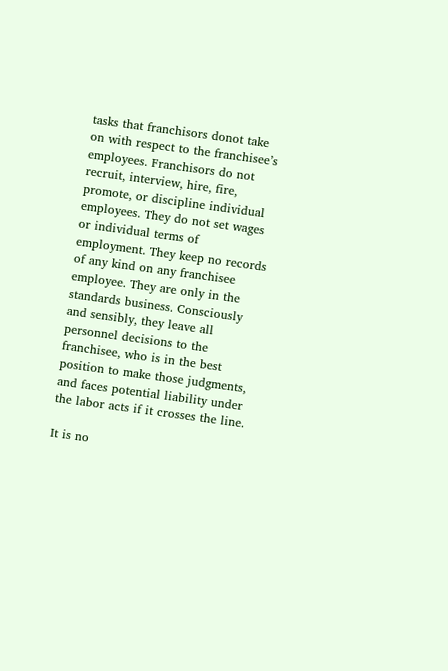tasks that franchisors donot take on with respect to the franchisee’s employees. Franchisors do not recruit, interview, hire, fire, promote, or discipline individual employees. They do not set wages or individual terms of employment. They keep no records of any kind on any franchisee employee. They are only in the standards business. Consciously and sensibly, they leave all personnel decisions to the franchisee, who is in the best position to make those judgments, and faces potential liability under the labor acts if it crosses the line.

It is no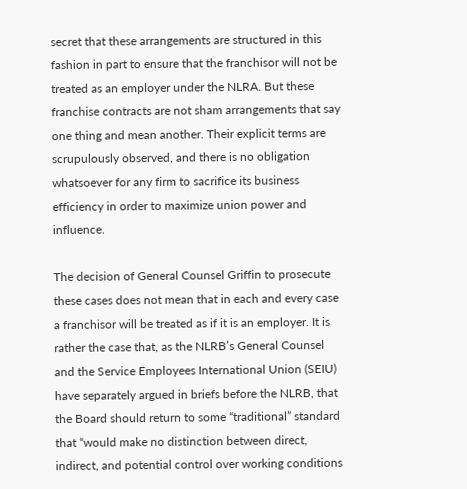secret that these arrangements are structured in this fashion in part to ensure that the franchisor will not be treated as an employer under the NLRA. But these franchise contracts are not sham arrangements that say one thing and mean another. Their explicit terms are scrupulously observed, and there is no obligation whatsoever for any firm to sacrifice its business efficiency in order to maximize union power and influence.

The decision of General Counsel Griffin to prosecute these cases does not mean that in each and every case a franchisor will be treated as if it is an employer. It is rather the case that, as the NLRB’s General Counsel and the Service Employees International Union (SEIU) have separately argued in briefs before the NLRB, that the Board should return to some “traditional” standard that “would make no distinction between direct, indirect, and potential control over working conditions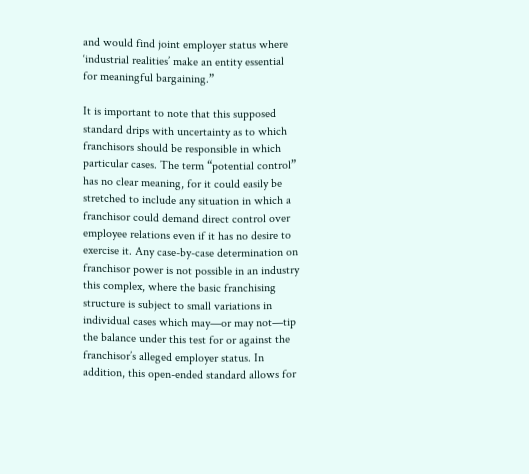and would find joint employer status where ‘industrial realities’ make an entity essential for meaningful bargaining.”

It is important to note that this supposed standard drips with uncertainty as to which franchisors should be responsible in which particular cases. The term “potential control” has no clear meaning, for it could easily be stretched to include any situation in which a franchisor could demand direct control over employee relations even if it has no desire to exercise it. Any case-by-case determination on franchisor power is not possible in an industry this complex, where the basic franchising structure is subject to small variations in individual cases which may—or may not—tip the balance under this test for or against the franchisor’s alleged employer status. In addition, this open-ended standard allows for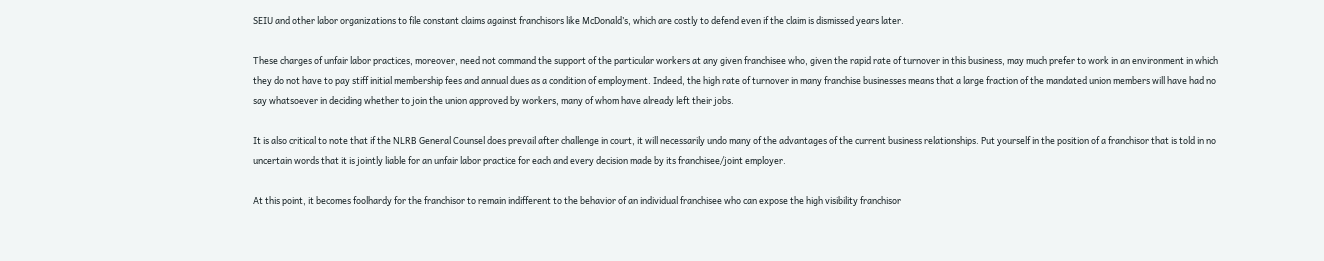SEIU and other labor organizations to file constant claims against franchisors like McDonald’s, which are costly to defend even if the claim is dismissed years later.

These charges of unfair labor practices, moreover, need not command the support of the particular workers at any given franchisee who, given the rapid rate of turnover in this business, may much prefer to work in an environment in which they do not have to pay stiff initial membership fees and annual dues as a condition of employment. Indeed, the high rate of turnover in many franchise businesses means that a large fraction of the mandated union members will have had no say whatsoever in deciding whether to join the union approved by workers, many of whom have already left their jobs.

It is also critical to note that if the NLRB General Counsel does prevail after challenge in court, it will necessarily undo many of the advantages of the current business relationships. Put yourself in the position of a franchisor that is told in no uncertain words that it is jointly liable for an unfair labor practice for each and every decision made by its franchisee/joint employer.

At this point, it becomes foolhardy for the franchisor to remain indifferent to the behavior of an individual franchisee who can expose the high visibility franchisor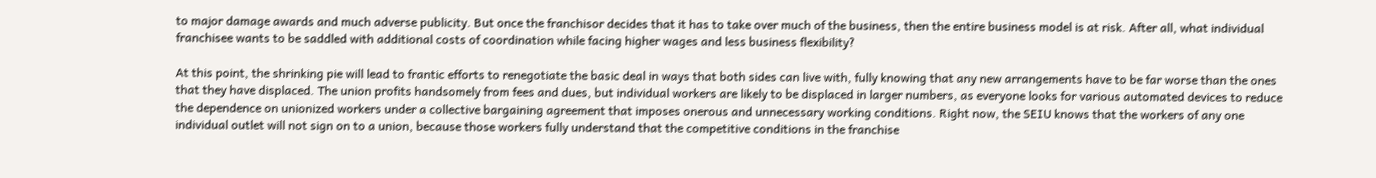to major damage awards and much adverse publicity. But once the franchisor decides that it has to take over much of the business, then the entire business model is at risk. After all, what individual franchisee wants to be saddled with additional costs of coordination while facing higher wages and less business flexibility?

At this point, the shrinking pie will lead to frantic efforts to renegotiate the basic deal in ways that both sides can live with, fully knowing that any new arrangements have to be far worse than the ones that they have displaced. The union profits handsomely from fees and dues, but individual workers are likely to be displaced in larger numbers, as everyone looks for various automated devices to reduce the dependence on unionized workers under a collective bargaining agreement that imposes onerous and unnecessary working conditions. Right now, the SEIU knows that the workers of any one individual outlet will not sign on to a union, because those workers fully understand that the competitive conditions in the franchise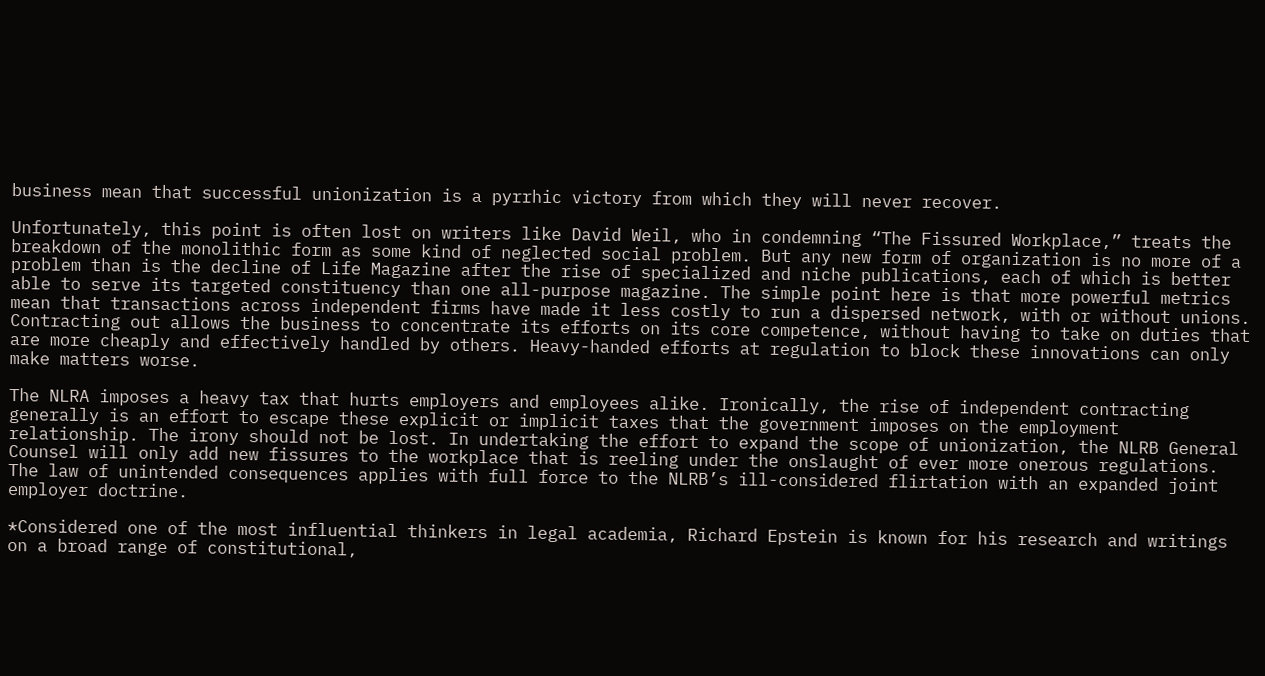business mean that successful unionization is a pyrrhic victory from which they will never recover.

Unfortunately, this point is often lost on writers like David Weil, who in condemning “The Fissured Workplace,” treats the breakdown of the monolithic form as some kind of neglected social problem. But any new form of organization is no more of a problem than is the decline of Life Magazine after the rise of specialized and niche publications, each of which is better able to serve its targeted constituency than one all-purpose magazine. The simple point here is that more powerful metrics mean that transactions across independent firms have made it less costly to run a dispersed network, with or without unions. Contracting out allows the business to concentrate its efforts on its core competence, without having to take on duties that are more cheaply and effectively handled by others. Heavy-handed efforts at regulation to block these innovations can only make matters worse.

The NLRA imposes a heavy tax that hurts employers and employees alike. Ironically, the rise of independent contracting generally is an effort to escape these explicit or implicit taxes that the government imposes on the employment relationship. The irony should not be lost. In undertaking the effort to expand the scope of unionization, the NLRB General Counsel will only add new fissures to the workplace that is reeling under the onslaught of ever more onerous regulations. The law of unintended consequences applies with full force to the NLRB’s ill-considered flirtation with an expanded joint employer doctrine.

*Considered one of the most influential thinkers in legal academia, Richard Epstein is known for his research and writings on a broad range of constitutional,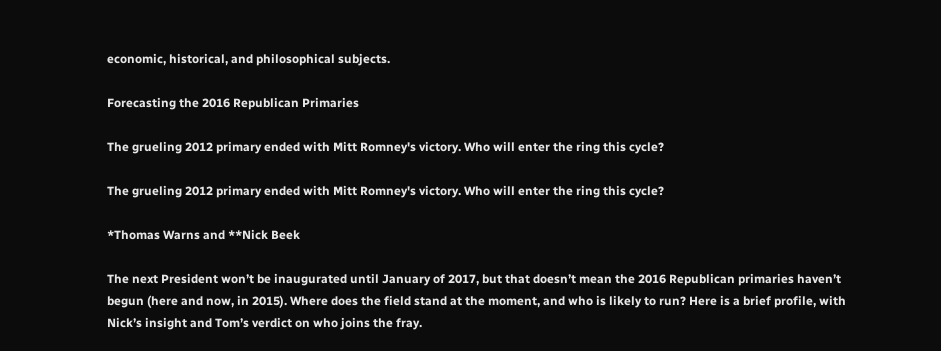economic, historical, and philosophical subjects.

Forecasting the 2016 Republican Primaries

The grueling 2012 primary ended with Mitt Romney's victory. Who will enter the ring this cycle?

The grueling 2012 primary ended with Mitt Romney's victory. Who will enter the ring this cycle?

*Thomas Warns and **Nick Beek

The next President won’t be inaugurated until January of 2017, but that doesn’t mean the 2016 Republican primaries haven’t begun (here and now, in 2015). Where does the field stand at the moment, and who is likely to run? Here is a brief profile, with Nick’s insight and Tom’s verdict on who joins the fray.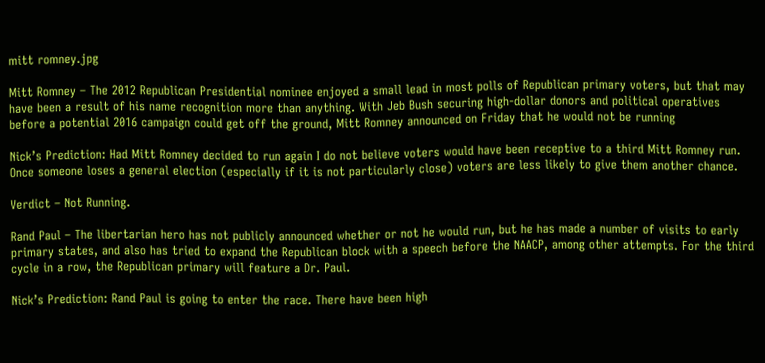mitt romney.jpg

Mitt Romney – The 2012 Republican Presidential nominee enjoyed a small lead in most polls of Republican primary voters, but that may have been a result of his name recognition more than anything. With Jeb Bush securing high-dollar donors and political operatives before a potential 2016 campaign could get off the ground, Mitt Romney announced on Friday that he would not be running

Nick’s Prediction: Had Mitt Romney decided to run again I do not believe voters would have been receptive to a third Mitt Romney run. Once someone loses a general election (especially if it is not particularly close) voters are less likely to give them another chance.

Verdict – Not Running.

Rand Paul – The libertarian hero has not publicly announced whether or not he would run, but he has made a number of visits to early primary states, and also has tried to expand the Republican block with a speech before the NAACP, among other attempts. For the third cycle in a row, the Republican primary will feature a Dr. Paul.

Nick’s Prediction: Rand Paul is going to enter the race. There have been high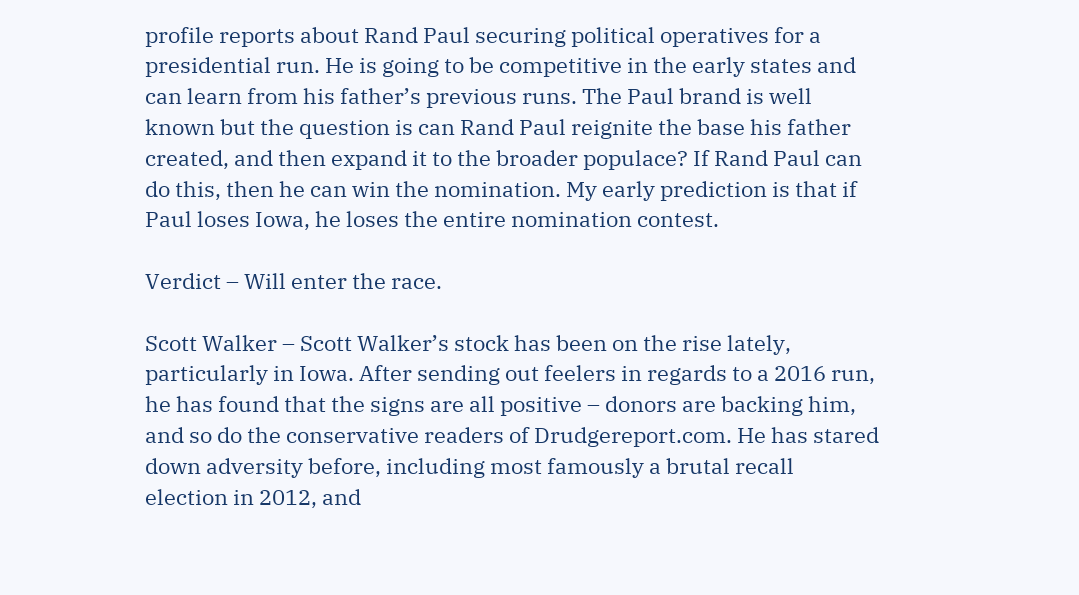profile reports about Rand Paul securing political operatives for a presidential run. He is going to be competitive in the early states and can learn from his father’s previous runs. The Paul brand is well known but the question is can Rand Paul reignite the base his father created, and then expand it to the broader populace? If Rand Paul can do this, then he can win the nomination. My early prediction is that if Paul loses Iowa, he loses the entire nomination contest.

Verdict – Will enter the race.

Scott Walker – Scott Walker’s stock has been on the rise lately, particularly in Iowa. After sending out feelers in regards to a 2016 run, he has found that the signs are all positive – donors are backing him, and so do the conservative readers of Drudgereport.com. He has stared down adversity before, including most famously a brutal recall election in 2012, and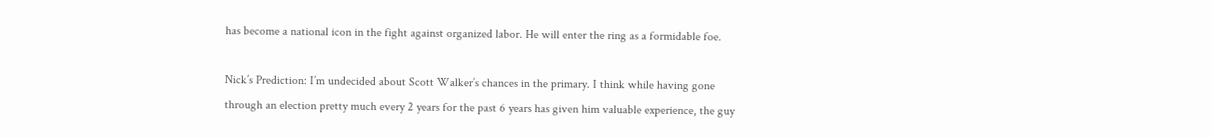has become a national icon in the fight against organized labor. He will enter the ring as a formidable foe.

Nick’s Prediction: I’m undecided about Scott Walker’s chances in the primary. I think while having gone through an election pretty much every 2 years for the past 6 years has given him valuable experience, the guy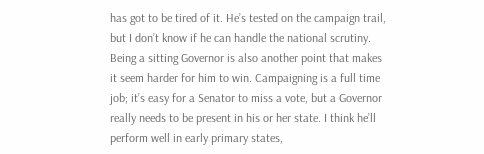has got to be tired of it. He’s tested on the campaign trail, but I don’t know if he can handle the national scrutiny. Being a sitting Governor is also another point that makes it seem harder for him to win. Campaigning is a full time job; it’s easy for a Senator to miss a vote, but a Governor really needs to be present in his or her state. I think he’ll perform well in early primary states,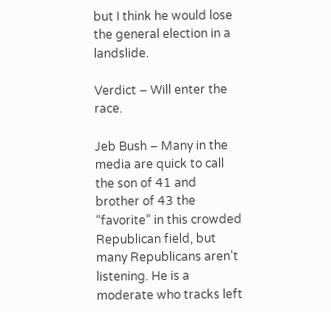but I think he would lose the general election in a landslide.

Verdict – Will enter the race.

Jeb Bush – Many in the media are quick to call the son of 41 and brother of 43 the “favorite” in this crowded Republican field, but many Republicans aren’t listening. He is a moderate who tracks left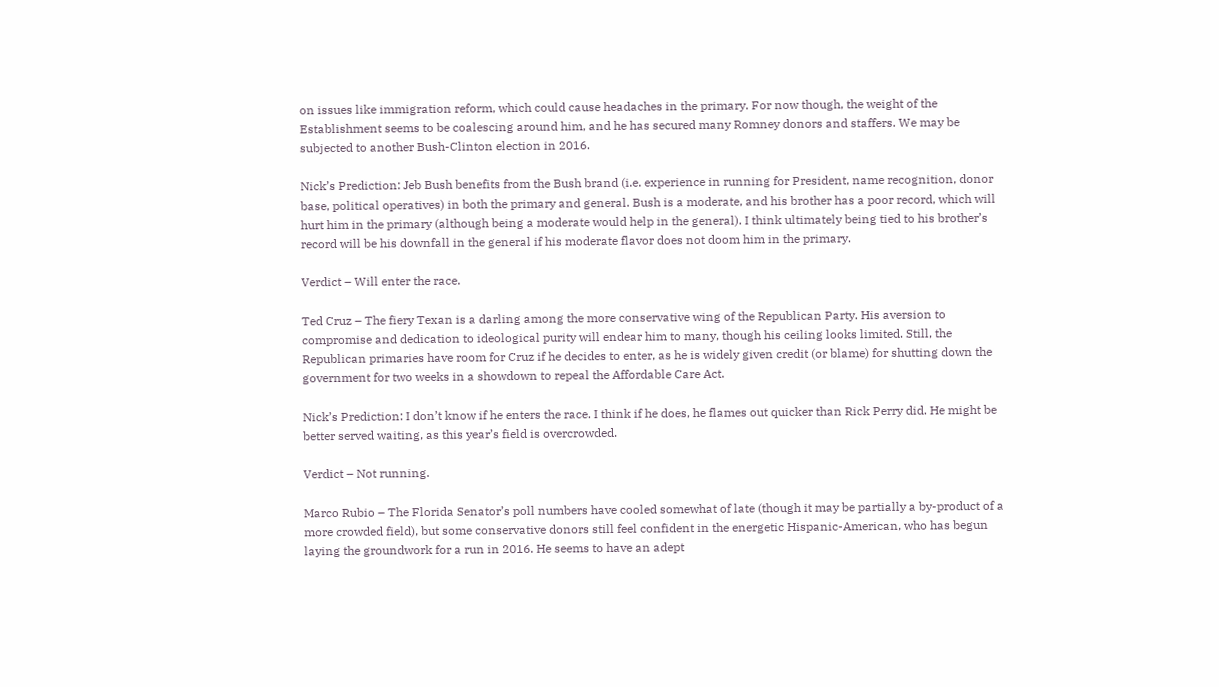on issues like immigration reform, which could cause headaches in the primary. For now though, the weight of the Establishment seems to be coalescing around him, and he has secured many Romney donors and staffers. We may be subjected to another Bush-Clinton election in 2016.

Nick’s Prediction: Jeb Bush benefits from the Bush brand (i.e. experience in running for President, name recognition, donor base, political operatives) in both the primary and general. Bush is a moderate, and his brother has a poor record, which will hurt him in the primary (although being a moderate would help in the general). I think ultimately being tied to his brother’s record will be his downfall in the general if his moderate flavor does not doom him in the primary.

Verdict – Will enter the race.

Ted Cruz – The fiery Texan is a darling among the more conservative wing of the Republican Party. His aversion to compromise and dedication to ideological purity will endear him to many, though his ceiling looks limited. Still, the Republican primaries have room for Cruz if he decides to enter, as he is widely given credit (or blame) for shutting down the government for two weeks in a showdown to repeal the Affordable Care Act.

Nick’s Prediction: I don’t know if he enters the race. I think if he does, he flames out quicker than Rick Perry did. He might be better served waiting, as this year’s field is overcrowded.

Verdict – Not running.

Marco Rubio – The Florida Senator’s poll numbers have cooled somewhat of late (though it may be partially a by-product of a more crowded field), but some conservative donors still feel confident in the energetic Hispanic-American, who has begun laying the groundwork for a run in 2016. He seems to have an adept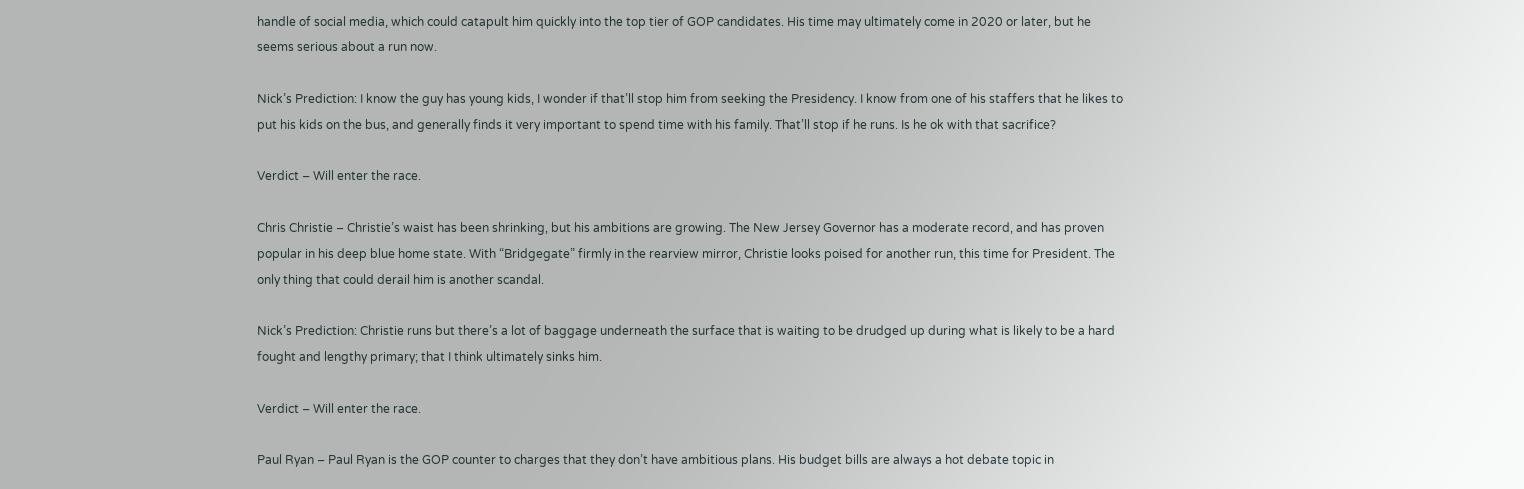handle of social media, which could catapult him quickly into the top tier of GOP candidates. His time may ultimately come in 2020 or later, but he seems serious about a run now.

Nick’s Prediction: I know the guy has young kids, I wonder if that’ll stop him from seeking the Presidency. I know from one of his staffers that he likes to put his kids on the bus, and generally finds it very important to spend time with his family. That’ll stop if he runs. Is he ok with that sacrifice?

Verdict – Will enter the race.

Chris Christie – Christie’s waist has been shrinking, but his ambitions are growing. The New Jersey Governor has a moderate record, and has proven popular in his deep blue home state. With “Bridgegate” firmly in the rearview mirror, Christie looks poised for another run, this time for President. The only thing that could derail him is another scandal.

Nick’s Prediction: Christie runs but there’s a lot of baggage underneath the surface that is waiting to be drudged up during what is likely to be a hard fought and lengthy primary; that I think ultimately sinks him.

Verdict – Will enter the race.

Paul Ryan – Paul Ryan is the GOP counter to charges that they don’t have ambitious plans. His budget bills are always a hot debate topic in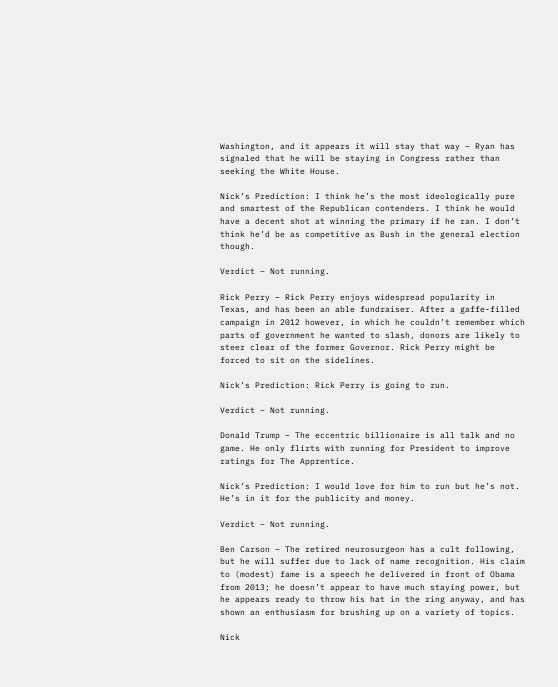Washington, and it appears it will stay that way – Ryan has signaled that he will be staying in Congress rather than seeking the White House.

Nick’s Prediction: I think he’s the most ideologically pure and smartest of the Republican contenders. I think he would have a decent shot at winning the primary if he ran. I don’t think he’d be as competitive as Bush in the general election though.

Verdict – Not running.

Rick Perry – Rick Perry enjoys widespread popularity in Texas, and has been an able fundraiser. After a gaffe-filled campaign in 2012 however, in which he couldn’t remember which parts of government he wanted to slash, donors are likely to steer clear of the former Governor. Rick Perry might be forced to sit on the sidelines.

Nick’s Prediction: Rick Perry is going to run.

Verdict – Not running.

Donald Trump – The eccentric billionaire is all talk and no game. He only flirts with running for President to improve ratings for The Apprentice.

Nick’s Prediction: I would love for him to run but he’s not. He’s in it for the publicity and money.

Verdict – Not running.

Ben Carson – The retired neurosurgeon has a cult following, but he will suffer due to lack of name recognition. His claim to (modest) fame is a speech he delivered in front of Obama from 2013; he doesn’t appear to have much staying power, but he appears ready to throw his hat in the ring anyway, and has shown an enthusiasm for brushing up on a variety of topics.

Nick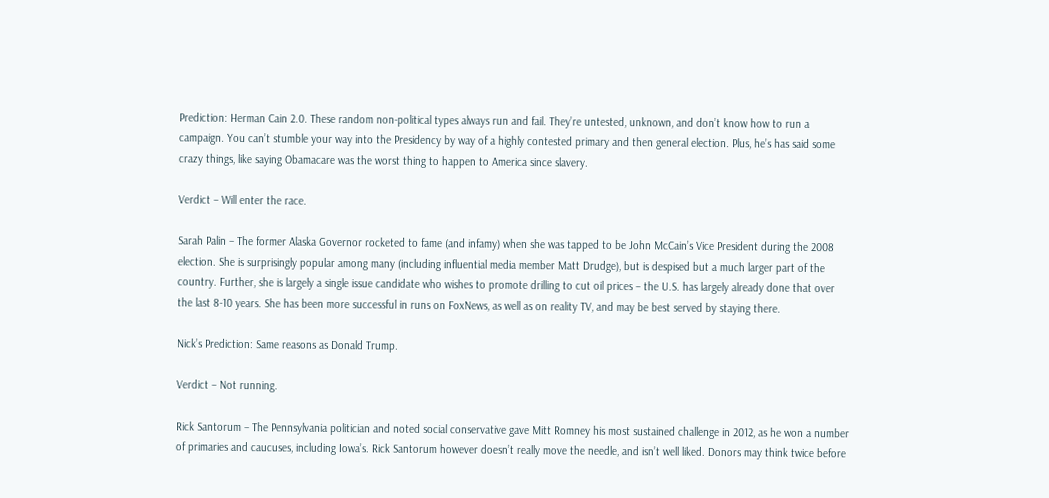Prediction: Herman Cain 2.0. These random non-political types always run and fail. They’re untested, unknown, and don’t know how to run a campaign. You can’t stumble your way into the Presidency by way of a highly contested primary and then general election. Plus, he’s has said some crazy things, like saying Obamacare was the worst thing to happen to America since slavery.

Verdict – Will enter the race.

Sarah Palin – The former Alaska Governor rocketed to fame (and infamy) when she was tapped to be John McCain’s Vice President during the 2008 election. She is surprisingly popular among many (including influential media member Matt Drudge), but is despised but a much larger part of the country. Further, she is largely a single issue candidate who wishes to promote drilling to cut oil prices – the U.S. has largely already done that over the last 8-10 years. She has been more successful in runs on FoxNews, as well as on reality TV, and may be best served by staying there.

Nick’s Prediction: Same reasons as Donald Trump.

Verdict – Not running.

Rick Santorum – The Pennsylvania politician and noted social conservative gave Mitt Romney his most sustained challenge in 2012, as he won a number of primaries and caucuses, including Iowa’s. Rick Santorum however doesn’t really move the needle, and isn’t well liked. Donors may think twice before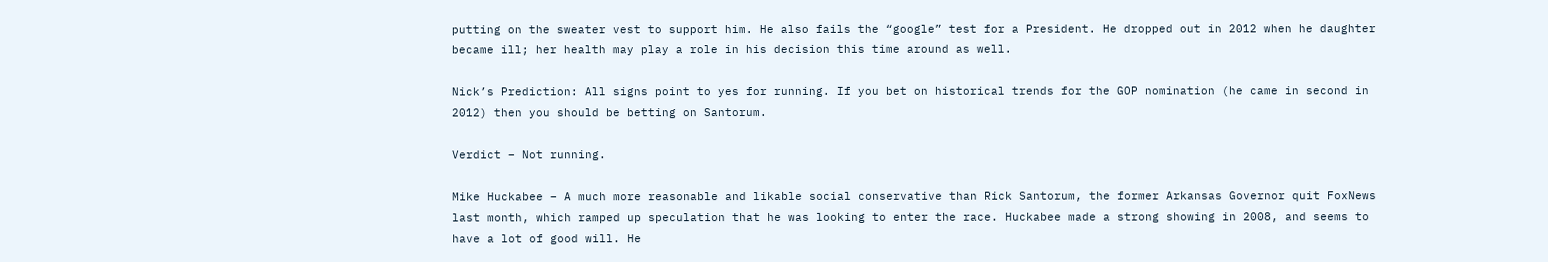putting on the sweater vest to support him. He also fails the “google” test for a President. He dropped out in 2012 when he daughter became ill; her health may play a role in his decision this time around as well.

Nick’s Prediction: All signs point to yes for running. If you bet on historical trends for the GOP nomination (he came in second in 2012) then you should be betting on Santorum.

Verdict – Not running.

Mike Huckabee – A much more reasonable and likable social conservative than Rick Santorum, the former Arkansas Governor quit FoxNews last month, which ramped up speculation that he was looking to enter the race. Huckabee made a strong showing in 2008, and seems to have a lot of good will. He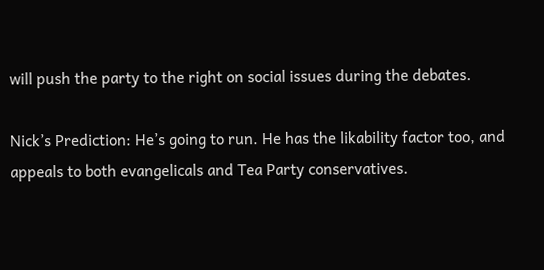will push the party to the right on social issues during the debates.

Nick’s Prediction: He’s going to run. He has the likability factor too, and appeals to both evangelicals and Tea Party conservatives.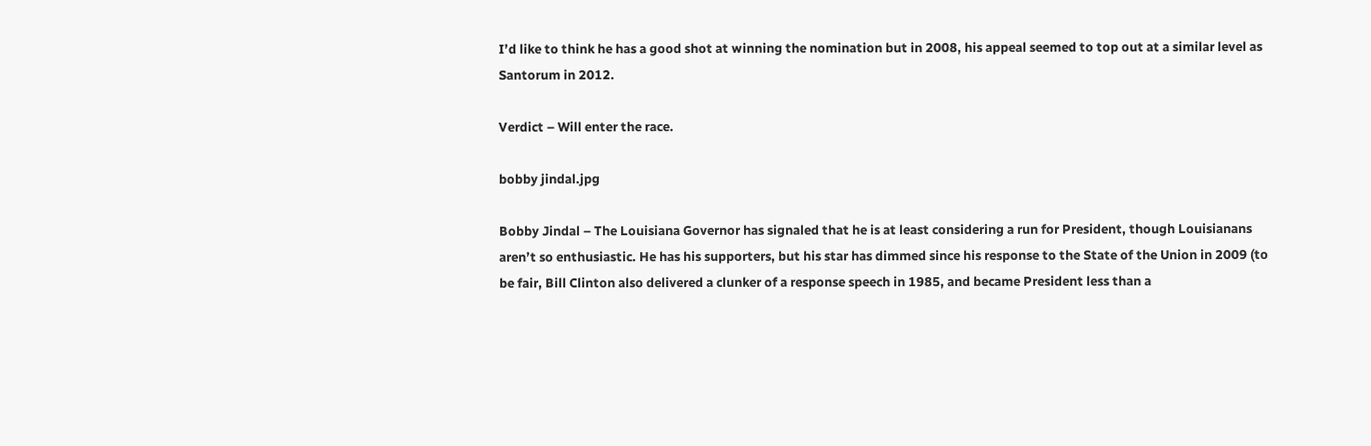I’d like to think he has a good shot at winning the nomination but in 2008, his appeal seemed to top out at a similar level as Santorum in 2012.

Verdict – Will enter the race.

bobby jindal.jpg

Bobby Jindal – The Louisiana Governor has signaled that he is at least considering a run for President, though Louisianans aren’t so enthusiastic. He has his supporters, but his star has dimmed since his response to the State of the Union in 2009 (to be fair, Bill Clinton also delivered a clunker of a response speech in 1985, and became President less than a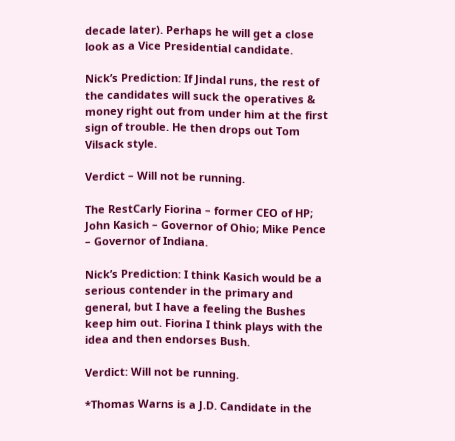decade later). Perhaps he will get a close look as a Vice Presidential candidate.

Nick’s Prediction: If Jindal runs, the rest of the candidates will suck the operatives & money right out from under him at the first sign of trouble. He then drops out Tom Vilsack style.

Verdict – Will not be running.

The RestCarly Fiorina – former CEO of HP; John Kasich – Governor of Ohio; Mike Pence – Governor of Indiana.

Nick’s Prediction: I think Kasich would be a serious contender in the primary and general, but I have a feeling the Bushes keep him out. Fiorina I think plays with the idea and then endorses Bush.

Verdict: Will not be running.

*Thomas Warns is a J.D. Candidate in the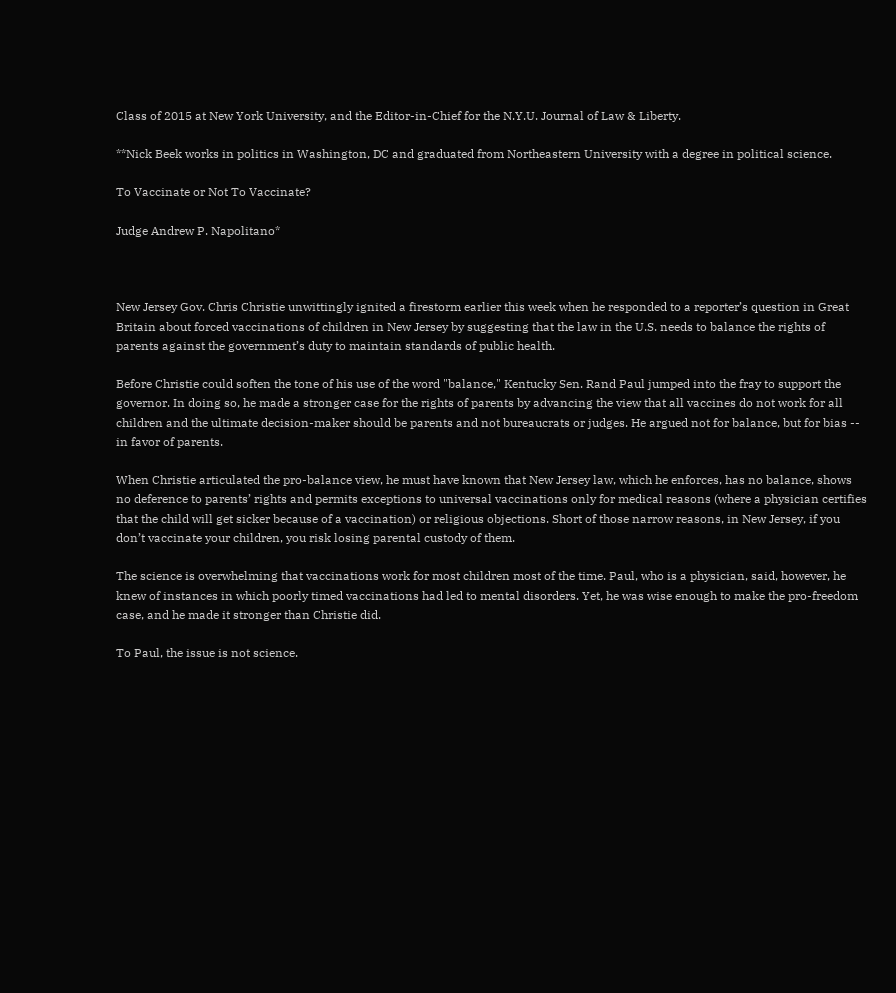Class of 2015 at New York University, and the Editor-in-Chief for the N.Y.U. Journal of Law & Liberty.

**Nick Beek works in politics in Washington, DC and graduated from Northeastern University with a degree in political science.

To Vaccinate or Not To Vaccinate?

Judge Andrew P. Napolitano*



New Jersey Gov. Chris Christie unwittingly ignited a firestorm earlier this week when he responded to a reporter’s question in Great Britain about forced vaccinations of children in New Jersey by suggesting that the law in the U.S. needs to balance the rights of parents against the government’s duty to maintain standards of public health.

Before Christie could soften the tone of his use of the word "balance," Kentucky Sen. Rand Paul jumped into the fray to support the governor. In doing so, he made a stronger case for the rights of parents by advancing the view that all vaccines do not work for all children and the ultimate decision-maker should be parents and not bureaucrats or judges. He argued not for balance, but for bias -- in favor of parents.

When Christie articulated the pro-balance view, he must have known that New Jersey law, which he enforces, has no balance, shows no deference to parents’ rights and permits exceptions to universal vaccinations only for medical reasons (where a physician certifies that the child will get sicker because of a vaccination) or religious objections. Short of those narrow reasons, in New Jersey, if you don’t vaccinate your children, you risk losing parental custody of them.

The science is overwhelming that vaccinations work for most children most of the time. Paul, who is a physician, said, however, he knew of instances in which poorly timed vaccinations had led to mental disorders. Yet, he was wise enough to make the pro-freedom case, and he made it stronger than Christie did.

To Paul, the issue is not science.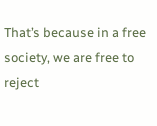That’s because in a free society, we are free to reject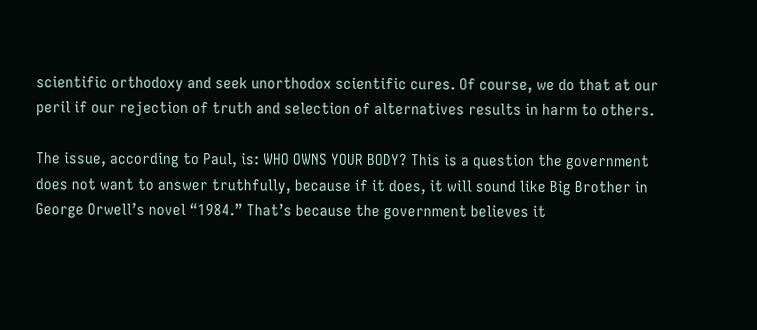scientific orthodoxy and seek unorthodox scientific cures. Of course, we do that at our peril if our rejection of truth and selection of alternatives results in harm to others.

The issue, according to Paul, is: WHO OWNS YOUR BODY? This is a question the government does not want to answer truthfully, because if it does, it will sound like Big Brother in George Orwell’s novel “1984.” That’s because the government believes it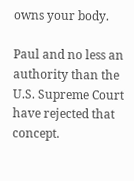owns your body.

Paul and no less an authority than the U.S. Supreme Court have rejected that concept.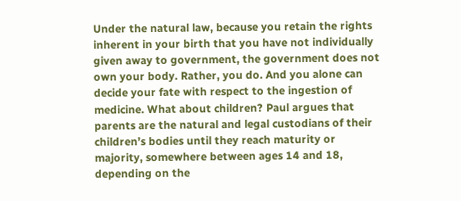Under the natural law, because you retain the rights inherent in your birth that you have not individually given away to government, the government does not own your body. Rather, you do. And you alone can decide your fate with respect to the ingestion of medicine. What about children? Paul argues that parents are the natural and legal custodians of their children’s bodies until they reach maturity or majority, somewhere between ages 14 and 18, depending on the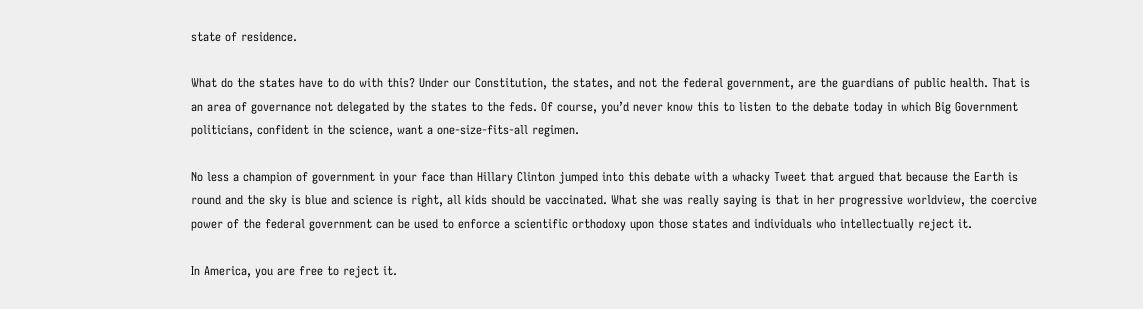state of residence.

What do the states have to do with this? Under our Constitution, the states, and not the federal government, are the guardians of public health. That is an area of governance not delegated by the states to the feds. Of course, you’d never know this to listen to the debate today in which Big Government politicians, confident in the science, want a one-size-fits-all regimen.

No less a champion of government in your face than Hillary Clinton jumped into this debate with a whacky Tweet that argued that because the Earth is round and the sky is blue and science is right, all kids should be vaccinated. What she was really saying is that in her progressive worldview, the coercive power of the federal government can be used to enforce a scientific orthodoxy upon those states and individuals who intellectually reject it.

In America, you are free to reject it.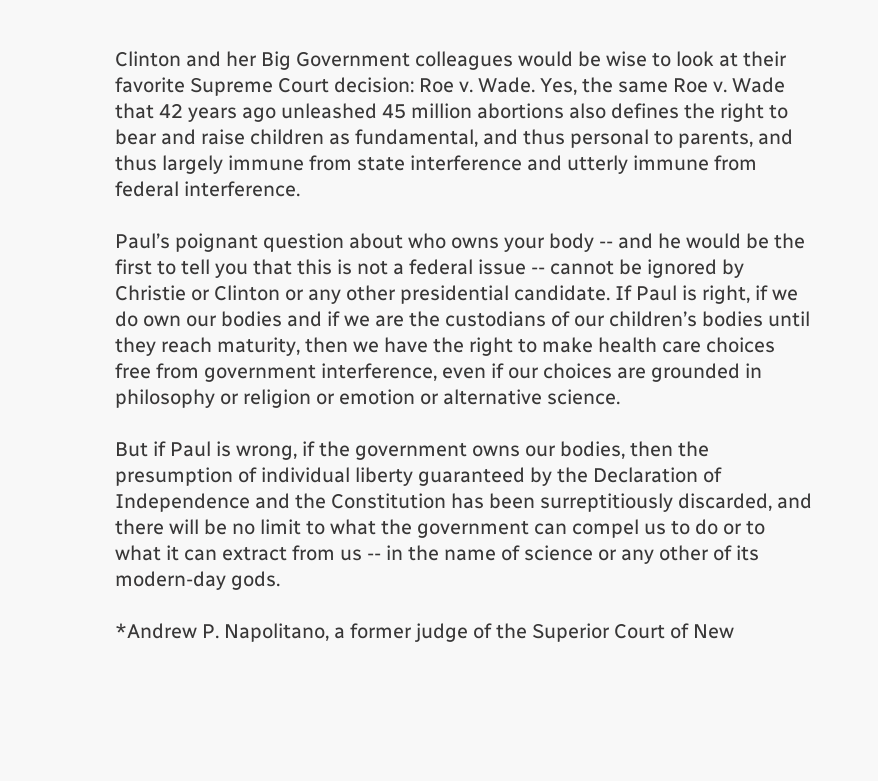Clinton and her Big Government colleagues would be wise to look at their favorite Supreme Court decision: Roe v. Wade. Yes, the same Roe v. Wade that 42 years ago unleashed 45 million abortions also defines the right to bear and raise children as fundamental, and thus personal to parents, and thus largely immune from state interference and utterly immune from federal interference.

Paul’s poignant question about who owns your body -- and he would be the first to tell you that this is not a federal issue -- cannot be ignored by Christie or Clinton or any other presidential candidate. If Paul is right, if we do own our bodies and if we are the custodians of our children’s bodies until they reach maturity, then we have the right to make health care choices free from government interference, even if our choices are grounded in philosophy or religion or emotion or alternative science.

But if Paul is wrong, if the government owns our bodies, then the presumption of individual liberty guaranteed by the Declaration of Independence and the Constitution has been surreptitiously discarded, and there will be no limit to what the government can compel us to do or to what it can extract from us -- in the name of science or any other of its modern-day gods.

*Andrew P. Napolitano, a former judge of the Superior Court of New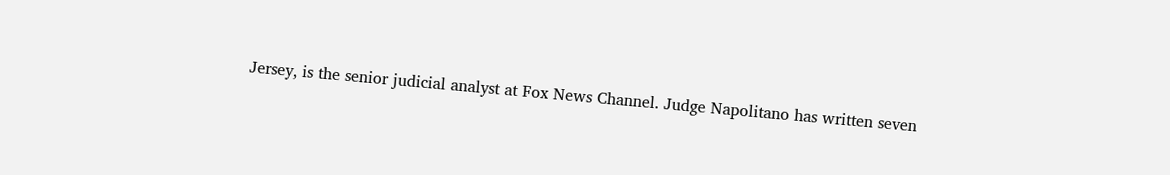Jersey, is the senior judicial analyst at Fox News Channel. Judge Napolitano has written seven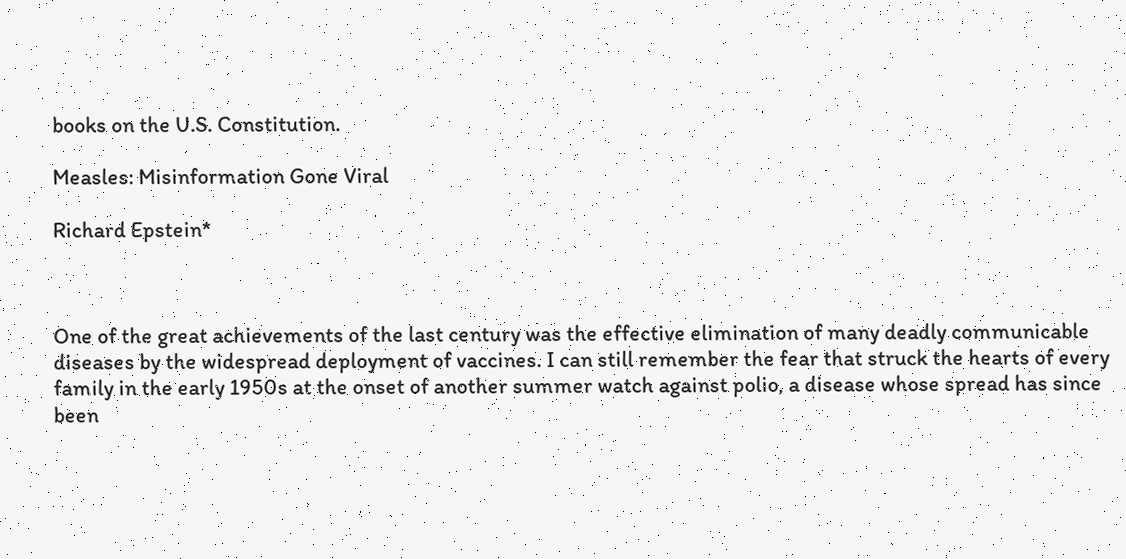books on the U.S. Constitution.

Measles: Misinformation Gone Viral

Richard Epstein*



One of the great achievements of the last century was the effective elimination of many deadly communicable diseases by the widespread deployment of vaccines. I can still remember the fear that struck the hearts of every family in the early 1950s at the onset of another summer watch against polio, a disease whose spread has since been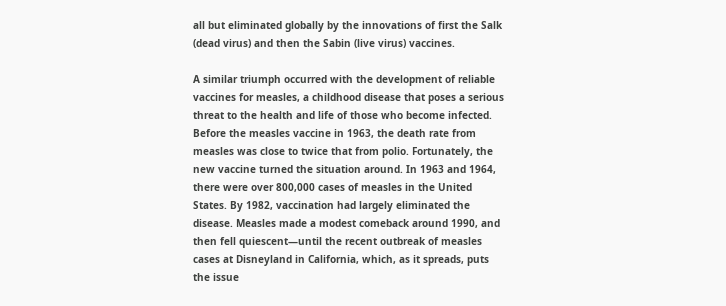all but eliminated globally by the innovations of first the Salk (dead virus) and then the Sabin (live virus) vaccines.

A similar triumph occurred with the development of reliable vaccines for measles, a childhood disease that poses a serious threat to the health and life of those who become infected. Before the measles vaccine in 1963, the death rate from measles was close to twice that from polio. Fortunately, the new vaccine turned the situation around. In 1963 and 1964, there were over 800,000 cases of measles in the United States. By 1982, vaccination had largely eliminated the disease. Measles made a modest comeback around 1990, and then fell quiescent—until the recent outbreak of measles cases at Disneyland in California, which, as it spreads, puts the issue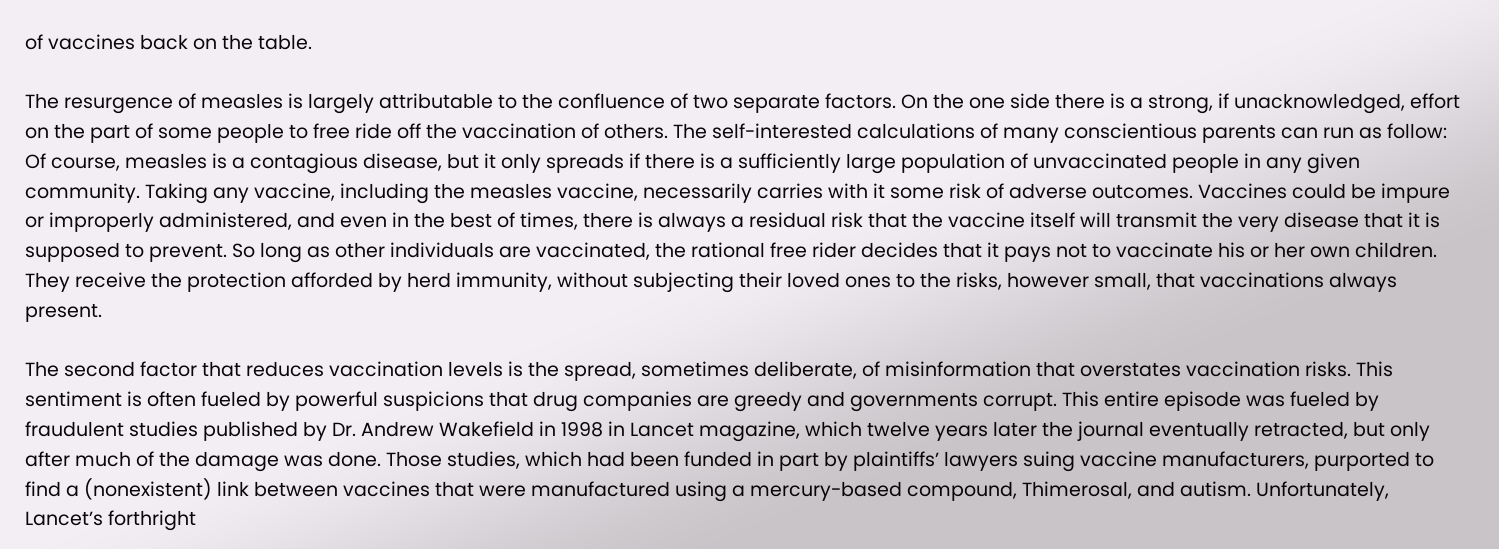of vaccines back on the table.

The resurgence of measles is largely attributable to the confluence of two separate factors. On the one side there is a strong, if unacknowledged, effort on the part of some people to free ride off the vaccination of others. The self-interested calculations of many conscientious parents can run as follow: Of course, measles is a contagious disease, but it only spreads if there is a sufficiently large population of unvaccinated people in any given community. Taking any vaccine, including the measles vaccine, necessarily carries with it some risk of adverse outcomes. Vaccines could be impure or improperly administered, and even in the best of times, there is always a residual risk that the vaccine itself will transmit the very disease that it is supposed to prevent. So long as other individuals are vaccinated, the rational free rider decides that it pays not to vaccinate his or her own children. They receive the protection afforded by herd immunity, without subjecting their loved ones to the risks, however small, that vaccinations always present.

The second factor that reduces vaccination levels is the spread, sometimes deliberate, of misinformation that overstates vaccination risks. This sentiment is often fueled by powerful suspicions that drug companies are greedy and governments corrupt. This entire episode was fueled by fraudulent studies published by Dr. Andrew Wakefield in 1998 in Lancet magazine, which twelve years later the journal eventually retracted, but only after much of the damage was done. Those studies, which had been funded in part by plaintiffs’ lawyers suing vaccine manufacturers, purported to find a (nonexistent) link between vaccines that were manufactured using a mercury-based compound, Thimerosal, and autism. Unfortunately, Lancet’s forthright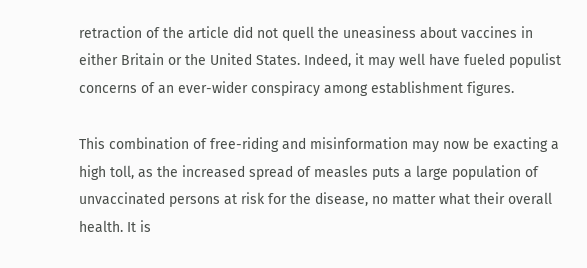retraction of the article did not quell the uneasiness about vaccines in either Britain or the United States. Indeed, it may well have fueled populist concerns of an ever-wider conspiracy among establishment figures.

This combination of free-riding and misinformation may now be exacting a high toll, as the increased spread of measles puts a large population of unvaccinated persons at risk for the disease, no matter what their overall health. It is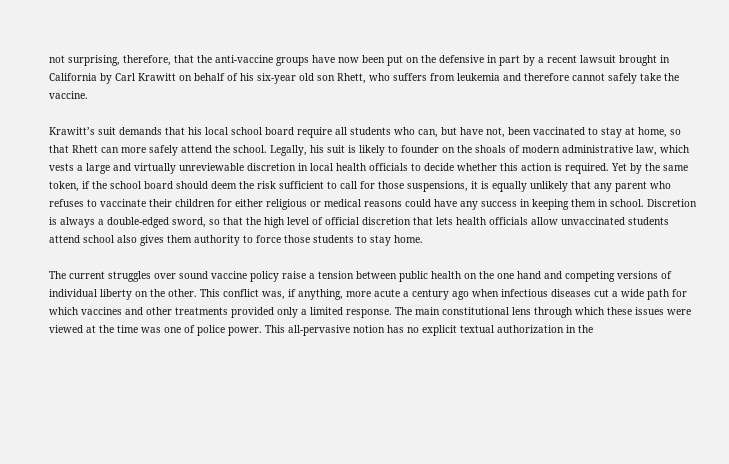not surprising, therefore, that the anti-vaccine groups have now been put on the defensive in part by a recent lawsuit brought in California by Carl Krawitt on behalf of his six-year old son Rhett, who suffers from leukemia and therefore cannot safely take the vaccine.

Krawitt’s suit demands that his local school board require all students who can, but have not, been vaccinated to stay at home, so that Rhett can more safely attend the school. Legally, his suit is likely to founder on the shoals of modern administrative law, which vests a large and virtually unreviewable discretion in local health officials to decide whether this action is required. Yet by the same token, if the school board should deem the risk sufficient to call for those suspensions, it is equally unlikely that any parent who refuses to vaccinate their children for either religious or medical reasons could have any success in keeping them in school. Discretion is always a double-edged sword, so that the high level of official discretion that lets health officials allow unvaccinated students attend school also gives them authority to force those students to stay home.

The current struggles over sound vaccine policy raise a tension between public health on the one hand and competing versions of individual liberty on the other. This conflict was, if anything, more acute a century ago when infectious diseases cut a wide path for which vaccines and other treatments provided only a limited response. The main constitutional lens through which these issues were viewed at the time was one of police power. This all-pervasive notion has no explicit textual authorization in the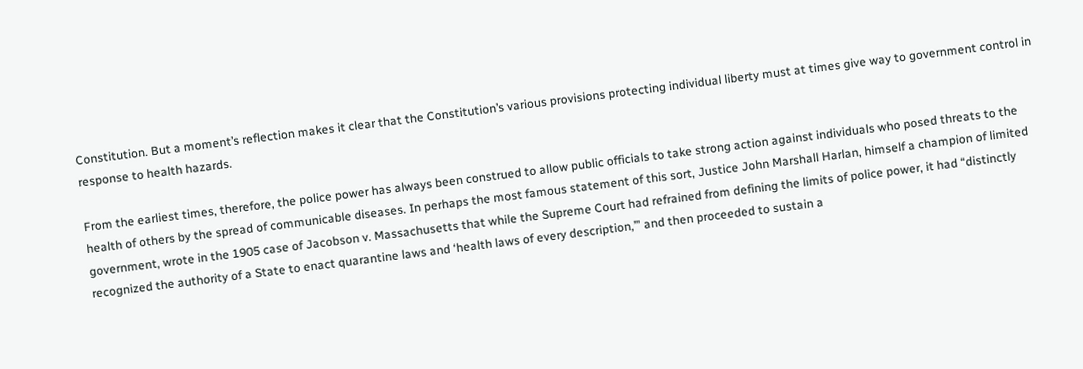Constitution. But a moment’s reflection makes it clear that the Constitution’s various provisions protecting individual liberty must at times give way to government control in response to health hazards.

From the earliest times, therefore, the police power has always been construed to allow public officials to take strong action against individuals who posed threats to the health of others by the spread of communicable diseases. In perhaps the most famous statement of this sort, Justice John Marshall Harlan, himself a champion of limited government, wrote in the 1905 case of Jacobson v. Massachusetts that while the Supreme Court had refrained from defining the limits of police power, it had “distinctly recognized the authority of a State to enact quarantine laws and ‘health laws of every description,’” and then proceeded to sustain a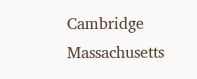Cambridge Massachusetts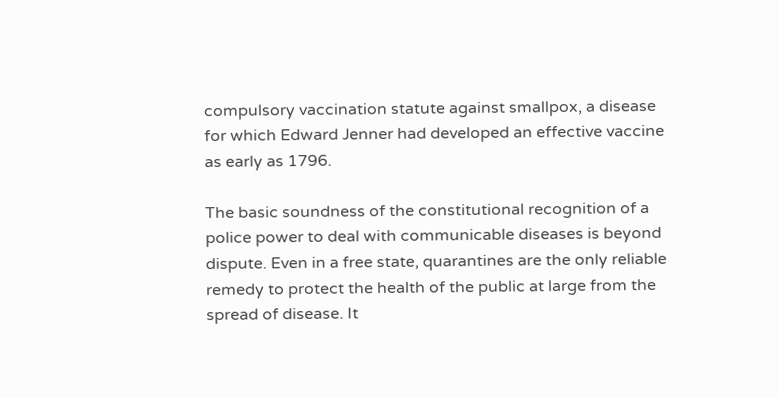compulsory vaccination statute against smallpox, a disease for which Edward Jenner had developed an effective vaccine as early as 1796.

The basic soundness of the constitutional recognition of a police power to deal with communicable diseases is beyond dispute. Even in a free state, quarantines are the only reliable remedy to protect the health of the public at large from the spread of disease. It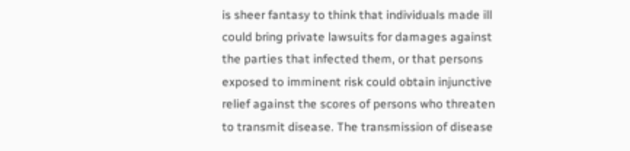is sheer fantasy to think that individuals made ill could bring private lawsuits for damages against the parties that infected them, or that persons exposed to imminent risk could obtain injunctive relief against the scores of persons who threaten to transmit disease. The transmission of disease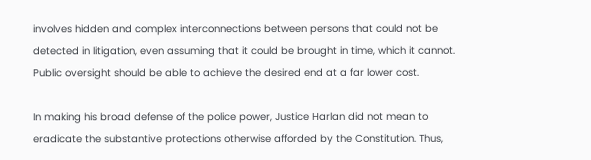involves hidden and complex interconnections between persons that could not be detected in litigation, even assuming that it could be brought in time, which it cannot. Public oversight should be able to achieve the desired end at a far lower cost.

In making his broad defense of the police power, Justice Harlan did not mean to eradicate the substantive protections otherwise afforded by the Constitution. Thus,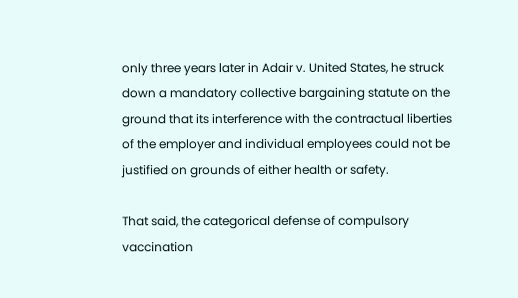only three years later in Adair v. United States, he struck down a mandatory collective bargaining statute on the ground that its interference with the contractual liberties of the employer and individual employees could not be justified on grounds of either health or safety.

That said, the categorical defense of compulsory vaccination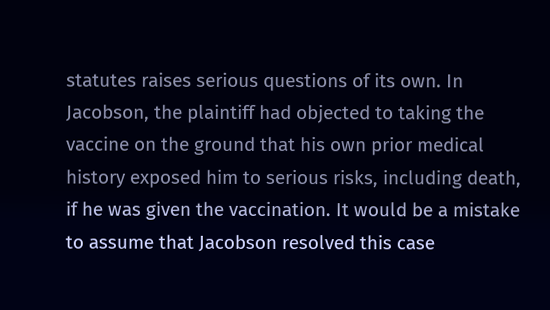statutes raises serious questions of its own. In Jacobson, the plaintiff had objected to taking the vaccine on the ground that his own prior medical history exposed him to serious risks, including death, if he was given the vaccination. It would be a mistake to assume that Jacobson resolved this case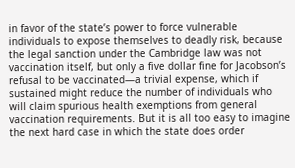in favor of the state’s power to force vulnerable individuals to expose themselves to deadly risk, because the legal sanction under the Cambridge law was not vaccination itself, but only a five dollar fine for Jacobson’s refusal to be vaccinated—a trivial expense, which if sustained might reduce the number of individuals who will claim spurious health exemptions from general vaccination requirements. But it is all too easy to imagine the next hard case in which the state does order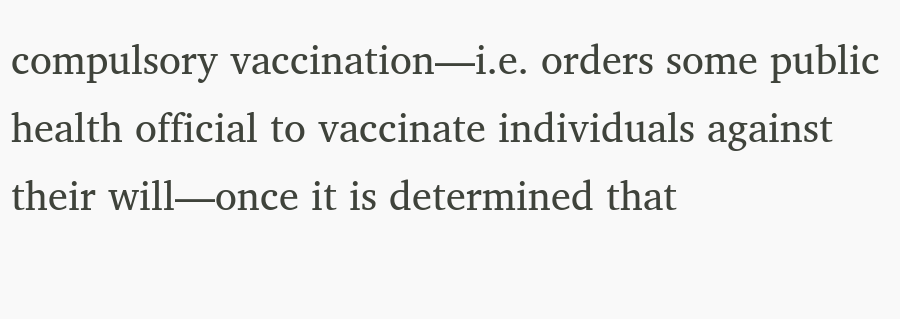compulsory vaccination—i.e. orders some public health official to vaccinate individuals against their will—once it is determined that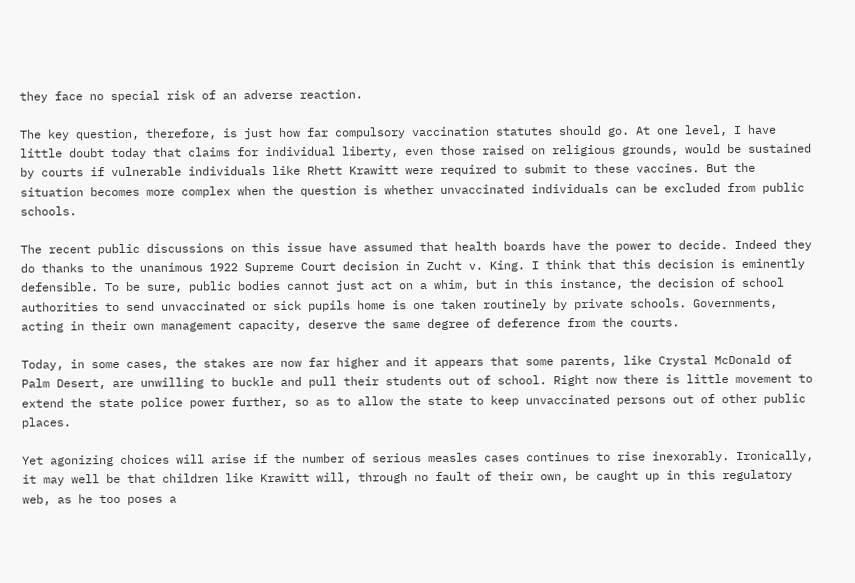they face no special risk of an adverse reaction.

The key question, therefore, is just how far compulsory vaccination statutes should go. At one level, I have little doubt today that claims for individual liberty, even those raised on religious grounds, would be sustained by courts if vulnerable individuals like Rhett Krawitt were required to submit to these vaccines. But the situation becomes more complex when the question is whether unvaccinated individuals can be excluded from public schools.

The recent public discussions on this issue have assumed that health boards have the power to decide. Indeed they do thanks to the unanimous 1922 Supreme Court decision in Zucht v. King. I think that this decision is eminently defensible. To be sure, public bodies cannot just act on a whim, but in this instance, the decision of school authorities to send unvaccinated or sick pupils home is one taken routinely by private schools. Governments, acting in their own management capacity, deserve the same degree of deference from the courts.

Today, in some cases, the stakes are now far higher and it appears that some parents, like Crystal McDonald of Palm Desert, are unwilling to buckle and pull their students out of school. Right now there is little movement to extend the state police power further, so as to allow the state to keep unvaccinated persons out of other public places.

Yet agonizing choices will arise if the number of serious measles cases continues to rise inexorably. Ironically, it may well be that children like Krawitt will, through no fault of their own, be caught up in this regulatory web, as he too poses a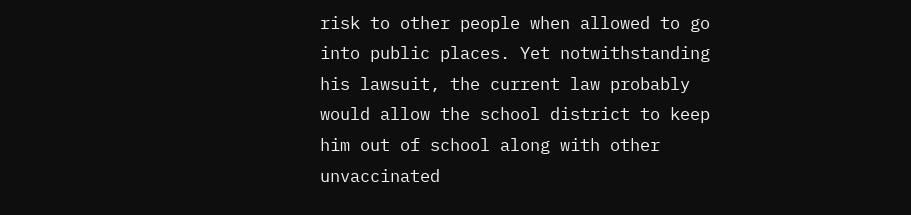risk to other people when allowed to go into public places. Yet notwithstanding his lawsuit, the current law probably would allow the school district to keep him out of school along with other unvaccinated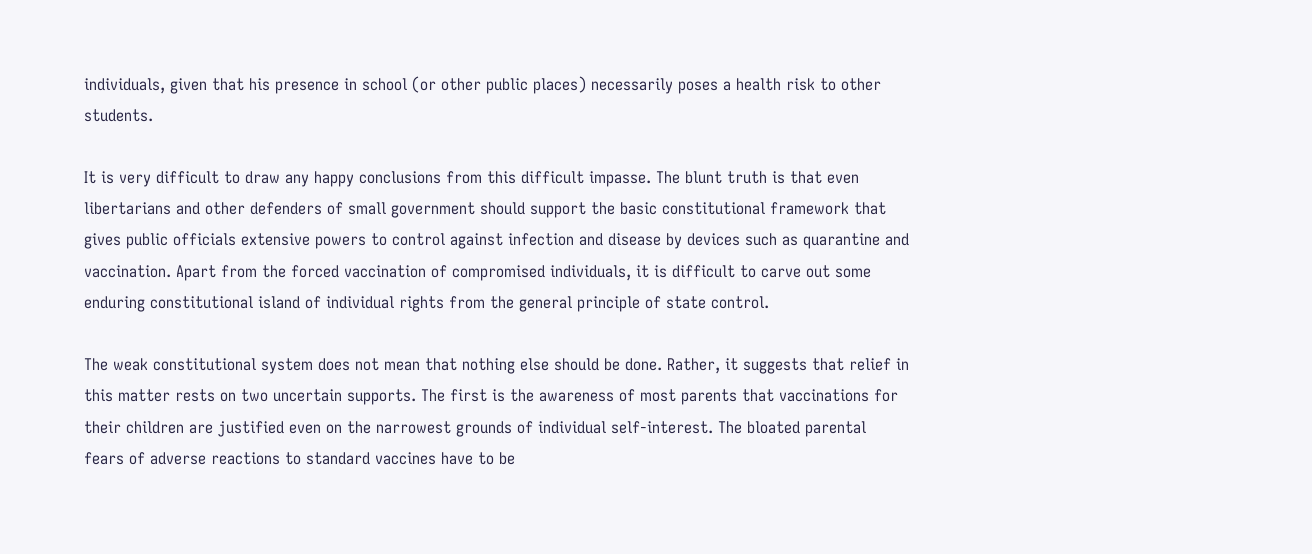individuals, given that his presence in school (or other public places) necessarily poses a health risk to other students.

It is very difficult to draw any happy conclusions from this difficult impasse. The blunt truth is that even libertarians and other defenders of small government should support the basic constitutional framework that gives public officials extensive powers to control against infection and disease by devices such as quarantine and vaccination. Apart from the forced vaccination of compromised individuals, it is difficult to carve out some enduring constitutional island of individual rights from the general principle of state control.

The weak constitutional system does not mean that nothing else should be done. Rather, it suggests that relief in this matter rests on two uncertain supports. The first is the awareness of most parents that vaccinations for their children are justified even on the narrowest grounds of individual self-interest. The bloated parental fears of adverse reactions to standard vaccines have to be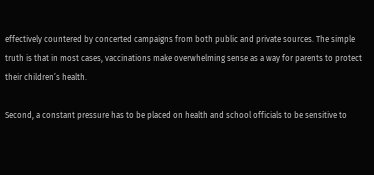effectively countered by concerted campaigns from both public and private sources. The simple truth is that in most cases, vaccinations make overwhelming sense as a way for parents to protect their children’s health.

Second, a constant pressure has to be placed on health and school officials to be sensitive to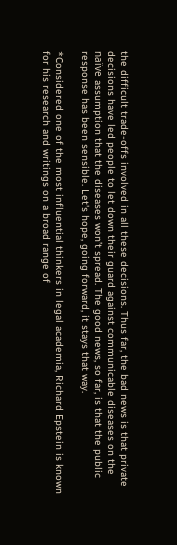the difficult trade-offs involved in all these decisions. Thus far, the bad news is that private decisions have led people to let down their guard against communicable diseases on the naïve assumption that the diseases won’t spread. The good news, so far, is that the public response has been sensible. Let's hope, going forward, it stays that way.

*Considered one of the most influential thinkers in legal academia, Richard Epstein is known for his research and writings on a broad range of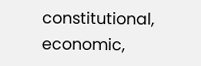constitutional, economic,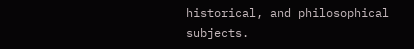historical, and philosophical subjects.